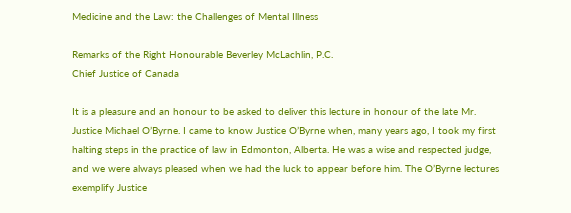Medicine and the Law: the Challenges of Mental Illness

Remarks of the Right Honourable Beverley McLachlin, P.C.
Chief Justice of Canada

It is a pleasure and an honour to be asked to deliver this lecture in honour of the late Mr. Justice Michael O’Byrne. I came to know Justice O’Byrne when, many years ago, I took my first halting steps in the practice of law in Edmonton, Alberta. He was a wise and respected judge, and we were always pleased when we had the luck to appear before him. The O’Byrne lectures exemplify Justice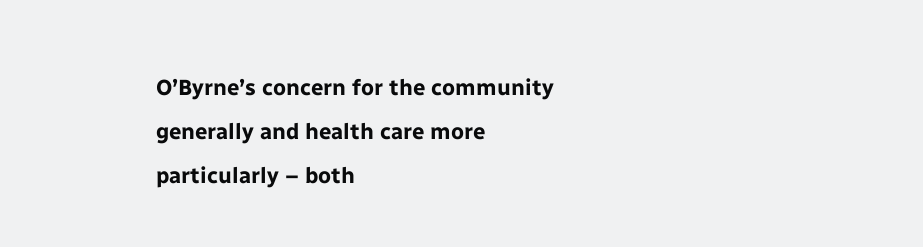O’Byrne’s concern for the community generally and health care more particularly – both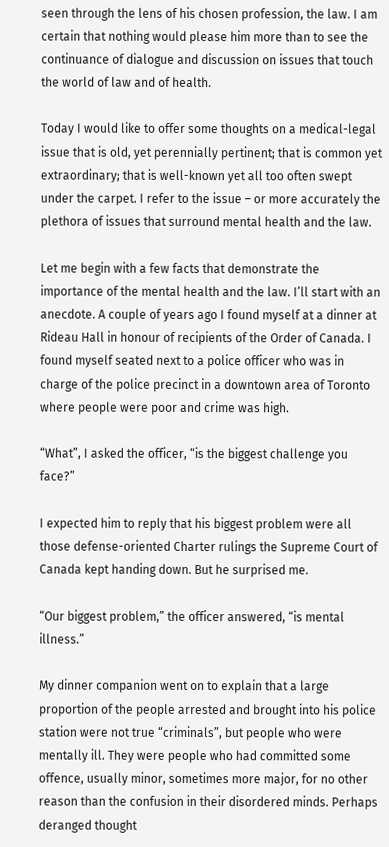seen through the lens of his chosen profession, the law. I am certain that nothing would please him more than to see the continuance of dialogue and discussion on issues that touch the world of law and of health.

Today I would like to offer some thoughts on a medical-legal issue that is old, yet perennially pertinent; that is common yet extraordinary; that is well-known yet all too often swept under the carpet. I refer to the issue – or more accurately the plethora of issues that surround mental health and the law.

Let me begin with a few facts that demonstrate the importance of the mental health and the law. I’ll start with an anecdote. A couple of years ago I found myself at a dinner at Rideau Hall in honour of recipients of the Order of Canada. I found myself seated next to a police officer who was in charge of the police precinct in a downtown area of Toronto where people were poor and crime was high.

“What”, I asked the officer, “is the biggest challenge you face?”

I expected him to reply that his biggest problem were all those defense-oriented Charter rulings the Supreme Court of Canada kept handing down. But he surprised me.

“Our biggest problem,” the officer answered, “is mental illness.”

My dinner companion went on to explain that a large proportion of the people arrested and brought into his police station were not true “criminals”, but people who were mentally ill. They were people who had committed some offence, usually minor, sometimes more major, for no other reason than the confusion in their disordered minds. Perhaps deranged thought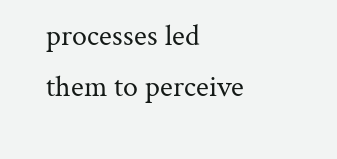processes led them to perceive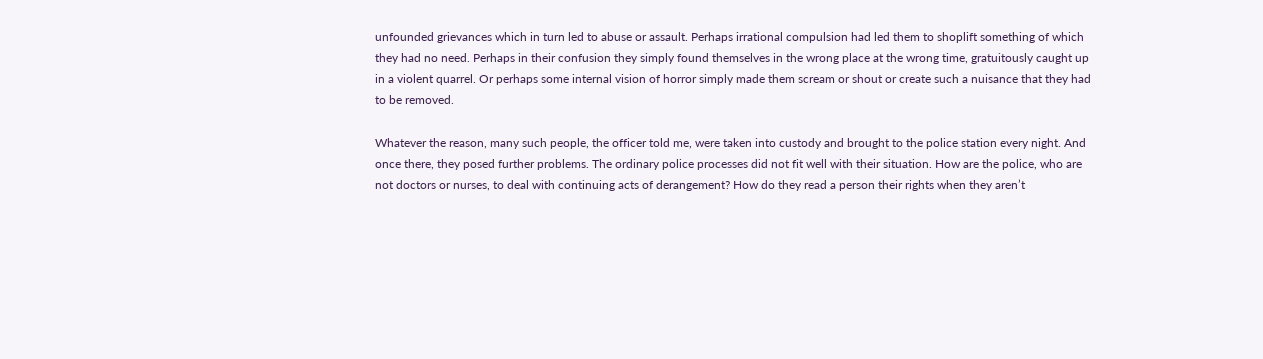unfounded grievances which in turn led to abuse or assault. Perhaps irrational compulsion had led them to shoplift something of which they had no need. Perhaps in their confusion they simply found themselves in the wrong place at the wrong time, gratuitously caught up in a violent quarrel. Or perhaps some internal vision of horror simply made them scream or shout or create such a nuisance that they had to be removed.

Whatever the reason, many such people, the officer told me, were taken into custody and brought to the police station every night. And once there, they posed further problems. The ordinary police processes did not fit well with their situation. How are the police, who are not doctors or nurses, to deal with continuing acts of derangement? How do they read a person their rights when they aren’t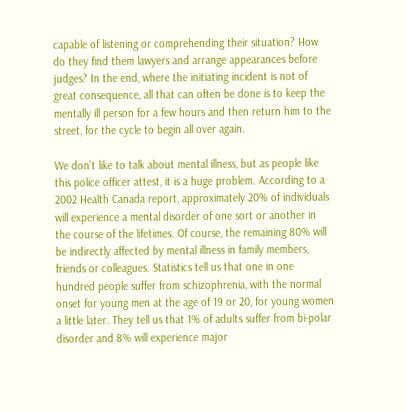capable of listening or comprehending their situation? How do they find them lawyers and arrange appearances before judges? In the end, where the initiating incident is not of great consequence, all that can often be done is to keep the mentally ill person for a few hours and then return him to the street, for the cycle to begin all over again.

We don’t like to talk about mental illness, but as people like this police officer attest, it is a huge problem. According to a 2002 Health Canada report, approximately 20% of individuals will experience a mental disorder of one sort or another in the course of the lifetimes. Of course, the remaining 80% will be indirectly affected by mental illness in family members, friends or colleagues. Statistics tell us that one in one hundred people suffer from schizophrenia, with the normal onset for young men at the age of 19 or 20, for young women a little later. They tell us that 1% of adults suffer from bi-polar disorder and 8% will experience major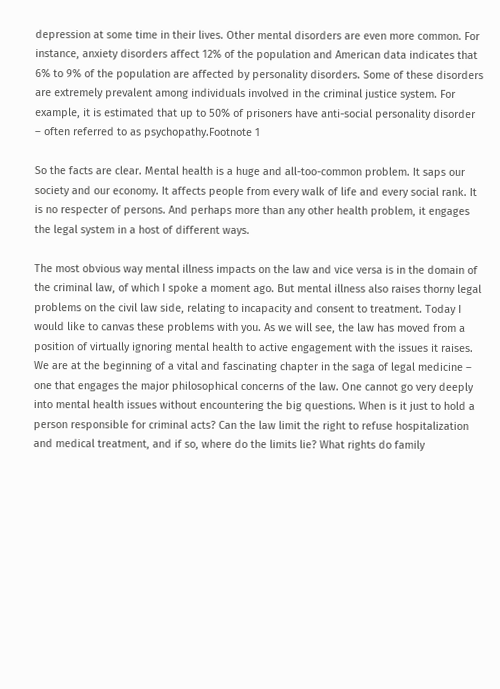depression at some time in their lives. Other mental disorders are even more common. For instance, anxiety disorders affect 12% of the population and American data indicates that 6% to 9% of the population are affected by personality disorders. Some of these disorders are extremely prevalent among individuals involved in the criminal justice system. For example, it is estimated that up to 50% of prisoners have anti-social personality disorder – often referred to as psychopathy.Footnote 1

So the facts are clear. Mental health is a huge and all-too-common problem. It saps our society and our economy. It affects people from every walk of life and every social rank. It is no respecter of persons. And perhaps more than any other health problem, it engages the legal system in a host of different ways.

The most obvious way mental illness impacts on the law and vice versa is in the domain of the criminal law, of which I spoke a moment ago. But mental illness also raises thorny legal problems on the civil law side, relating to incapacity and consent to treatment. Today I would like to canvas these problems with you. As we will see, the law has moved from a position of virtually ignoring mental health to active engagement with the issues it raises. We are at the beginning of a vital and fascinating chapter in the saga of legal medicine – one that engages the major philosophical concerns of the law. One cannot go very deeply into mental health issues without encountering the big questions. When is it just to hold a person responsible for criminal acts? Can the law limit the right to refuse hospitalization and medical treatment, and if so, where do the limits lie? What rights do family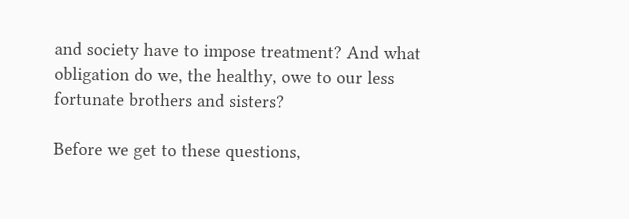and society have to impose treatment? And what obligation do we, the healthy, owe to our less fortunate brothers and sisters?

Before we get to these questions,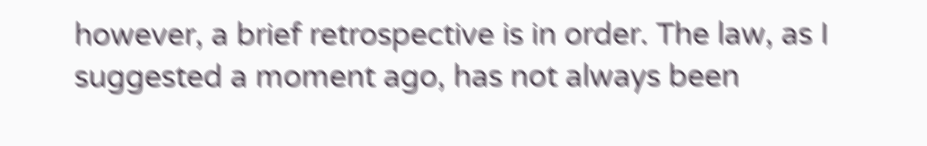however, a brief retrospective is in order. The law, as I suggested a moment ago, has not always been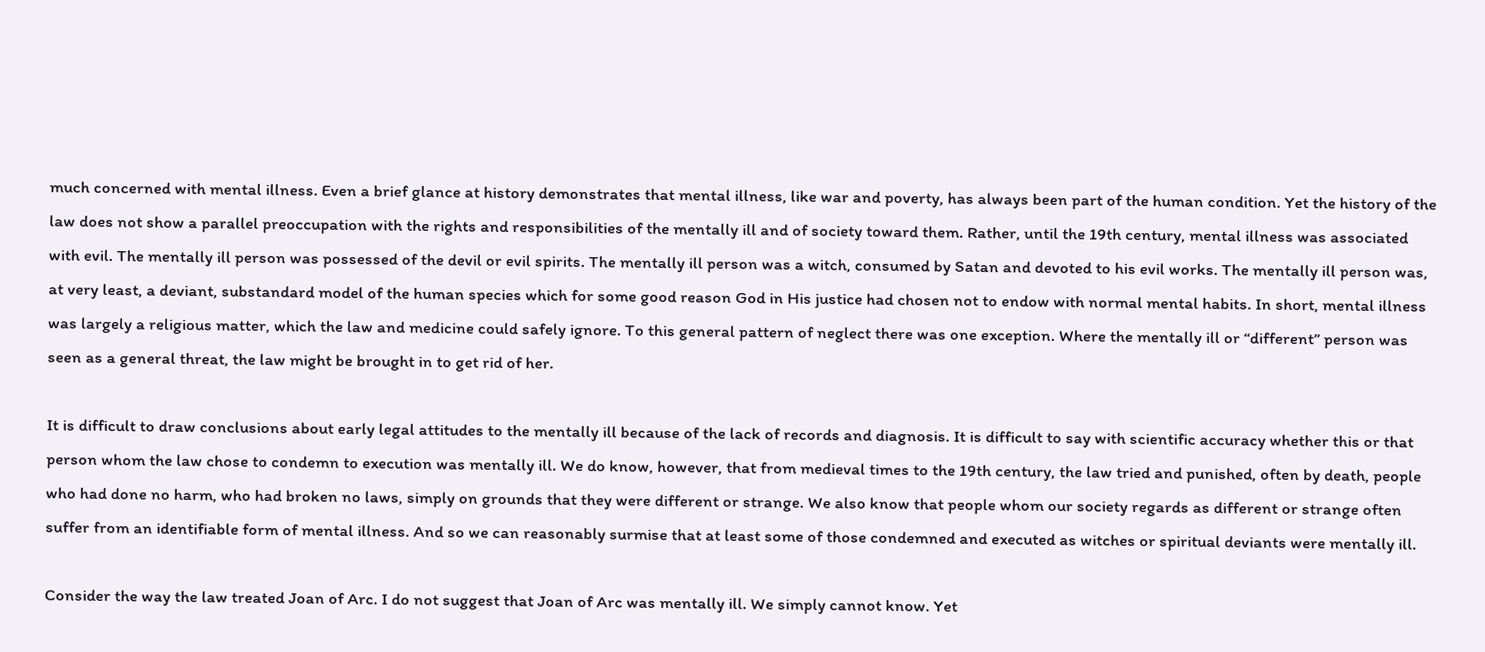much concerned with mental illness. Even a brief glance at history demonstrates that mental illness, like war and poverty, has always been part of the human condition. Yet the history of the law does not show a parallel preoccupation with the rights and responsibilities of the mentally ill and of society toward them. Rather, until the 19th century, mental illness was associated with evil. The mentally ill person was possessed of the devil or evil spirits. The mentally ill person was a witch, consumed by Satan and devoted to his evil works. The mentally ill person was, at very least, a deviant, substandard model of the human species which for some good reason God in His justice had chosen not to endow with normal mental habits. In short, mental illness was largely a religious matter, which the law and medicine could safely ignore. To this general pattern of neglect there was one exception. Where the mentally ill or “different” person was seen as a general threat, the law might be brought in to get rid of her.

It is difficult to draw conclusions about early legal attitudes to the mentally ill because of the lack of records and diagnosis. It is difficult to say with scientific accuracy whether this or that person whom the law chose to condemn to execution was mentally ill. We do know, however, that from medieval times to the 19th century, the law tried and punished, often by death, people who had done no harm, who had broken no laws, simply on grounds that they were different or strange. We also know that people whom our society regards as different or strange often suffer from an identifiable form of mental illness. And so we can reasonably surmise that at least some of those condemned and executed as witches or spiritual deviants were mentally ill.

Consider the way the law treated Joan of Arc. I do not suggest that Joan of Arc was mentally ill. We simply cannot know. Yet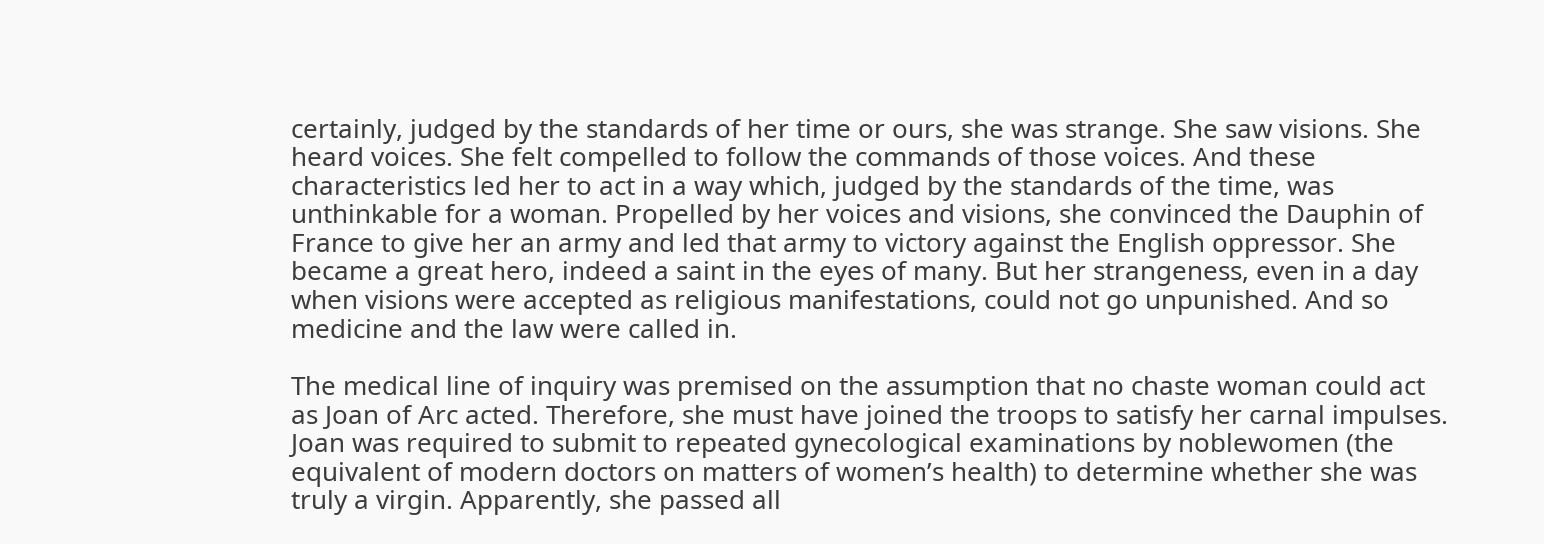certainly, judged by the standards of her time or ours, she was strange. She saw visions. She heard voices. She felt compelled to follow the commands of those voices. And these characteristics led her to act in a way which, judged by the standards of the time, was unthinkable for a woman. Propelled by her voices and visions, she convinced the Dauphin of France to give her an army and led that army to victory against the English oppressor. She became a great hero, indeed a saint in the eyes of many. But her strangeness, even in a day when visions were accepted as religious manifestations, could not go unpunished. And so medicine and the law were called in.

The medical line of inquiry was premised on the assumption that no chaste woman could act as Joan of Arc acted. Therefore, she must have joined the troops to satisfy her carnal impulses. Joan was required to submit to repeated gynecological examinations by noblewomen (the equivalent of modern doctors on matters of women’s health) to determine whether she was truly a virgin. Apparently, she passed all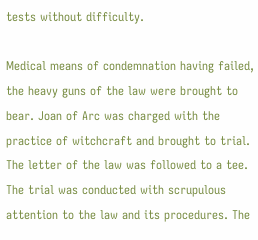tests without difficulty.

Medical means of condemnation having failed, the heavy guns of the law were brought to bear. Joan of Arc was charged with the practice of witchcraft and brought to trial. The letter of the law was followed to a tee. The trial was conducted with scrupulous attention to the law and its procedures. The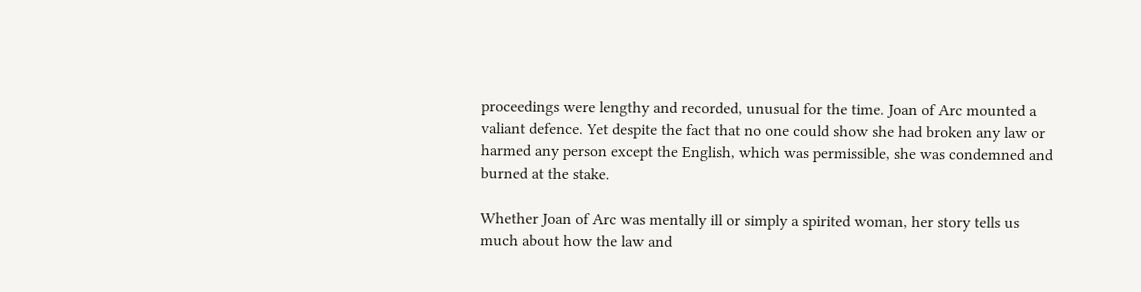proceedings were lengthy and recorded, unusual for the time. Joan of Arc mounted a valiant defence. Yet despite the fact that no one could show she had broken any law or harmed any person except the English, which was permissible, she was condemned and burned at the stake.

Whether Joan of Arc was mentally ill or simply a spirited woman, her story tells us much about how the law and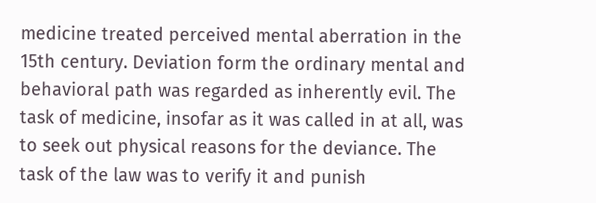medicine treated perceived mental aberration in the 15th century. Deviation form the ordinary mental and behavioral path was regarded as inherently evil. The task of medicine, insofar as it was called in at all, was to seek out physical reasons for the deviance. The task of the law was to verify it and punish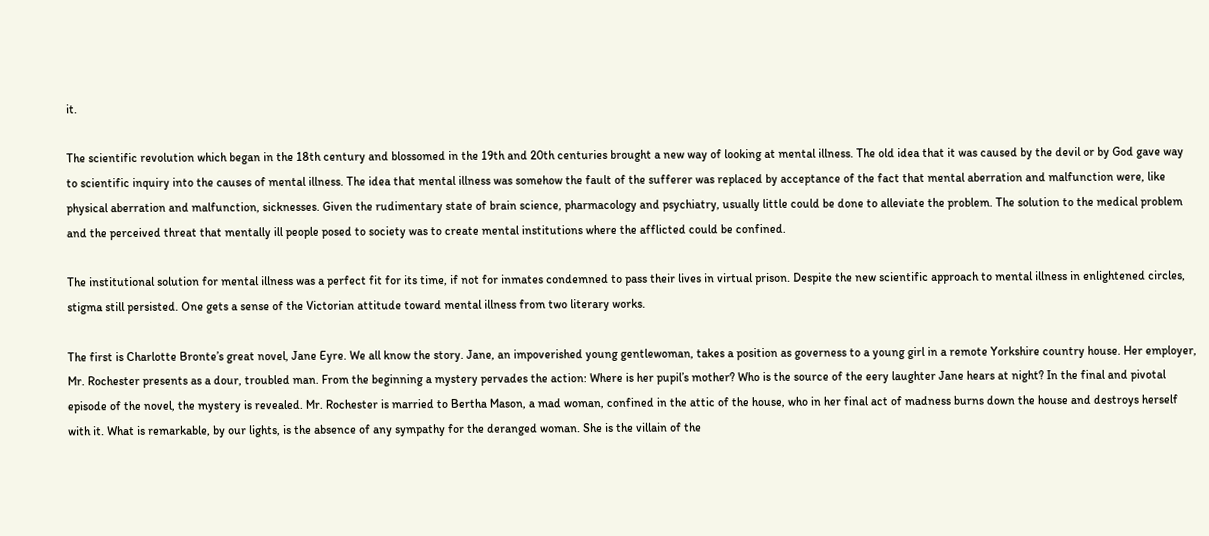it.

The scientific revolution which began in the 18th century and blossomed in the 19th and 20th centuries brought a new way of looking at mental illness. The old idea that it was caused by the devil or by God gave way to scientific inquiry into the causes of mental illness. The idea that mental illness was somehow the fault of the sufferer was replaced by acceptance of the fact that mental aberration and malfunction were, like physical aberration and malfunction, sicknesses. Given the rudimentary state of brain science, pharmacology and psychiatry, usually little could be done to alleviate the problem. The solution to the medical problem and the perceived threat that mentally ill people posed to society was to create mental institutions where the afflicted could be confined.

The institutional solution for mental illness was a perfect fit for its time, if not for inmates condemned to pass their lives in virtual prison. Despite the new scientific approach to mental illness in enlightened circles, stigma still persisted. One gets a sense of the Victorian attitude toward mental illness from two literary works.

The first is Charlotte Bronte’s great novel, Jane Eyre. We all know the story. Jane, an impoverished young gentlewoman, takes a position as governess to a young girl in a remote Yorkshire country house. Her employer, Mr. Rochester presents as a dour, troubled man. From the beginning a mystery pervades the action: Where is her pupil’s mother? Who is the source of the eery laughter Jane hears at night? In the final and pivotal episode of the novel, the mystery is revealed. Mr. Rochester is married to Bertha Mason, a mad woman, confined in the attic of the house, who in her final act of madness burns down the house and destroys herself with it. What is remarkable, by our lights, is the absence of any sympathy for the deranged woman. She is the villain of the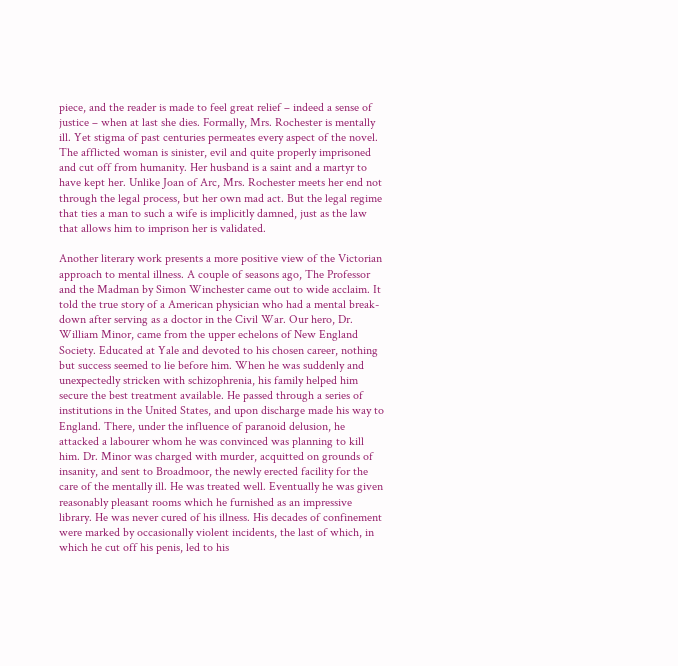piece, and the reader is made to feel great relief – indeed a sense of justice – when at last she dies. Formally, Mrs. Rochester is mentally ill. Yet stigma of past centuries permeates every aspect of the novel. The afflicted woman is sinister, evil and quite properly imprisoned and cut off from humanity. Her husband is a saint and a martyr to have kept her. Unlike Joan of Arc, Mrs. Rochester meets her end not through the legal process, but her own mad act. But the legal regime that ties a man to such a wife is implicitly damned, just as the law that allows him to imprison her is validated.

Another literary work presents a more positive view of the Victorian approach to mental illness. A couple of seasons ago, The Professor and the Madman by Simon Winchester came out to wide acclaim. It told the true story of a American physician who had a mental break-down after serving as a doctor in the Civil War. Our hero, Dr. William Minor, came from the upper echelons of New England Society. Educated at Yale and devoted to his chosen career, nothing but success seemed to lie before him. When he was suddenly and unexpectedly stricken with schizophrenia, his family helped him secure the best treatment available. He passed through a series of institutions in the United States, and upon discharge made his way to England. There, under the influence of paranoid delusion, he attacked a labourer whom he was convinced was planning to kill him. Dr. Minor was charged with murder, acquitted on grounds of insanity, and sent to Broadmoor, the newly erected facility for the care of the mentally ill. He was treated well. Eventually he was given reasonably pleasant rooms which he furnished as an impressive library. He was never cured of his illness. His decades of confinement were marked by occasionally violent incidents, the last of which, in which he cut off his penis, led to his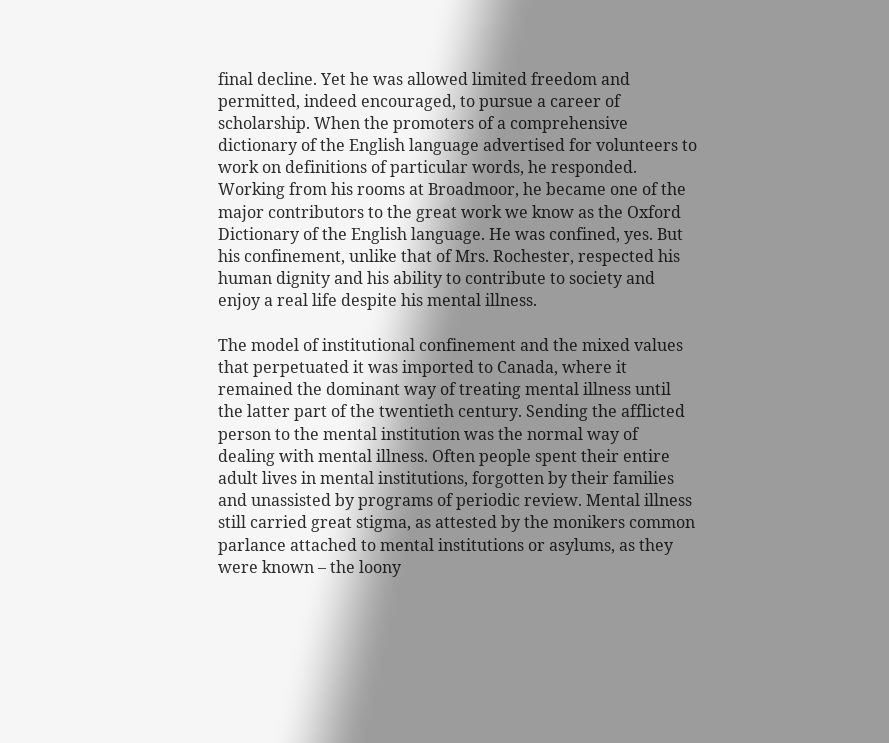final decline. Yet he was allowed limited freedom and permitted, indeed encouraged, to pursue a career of scholarship. When the promoters of a comprehensive dictionary of the English language advertised for volunteers to work on definitions of particular words, he responded. Working from his rooms at Broadmoor, he became one of the major contributors to the great work we know as the Oxford Dictionary of the English language. He was confined, yes. But his confinement, unlike that of Mrs. Rochester, respected his human dignity and his ability to contribute to society and enjoy a real life despite his mental illness.

The model of institutional confinement and the mixed values that perpetuated it was imported to Canada, where it remained the dominant way of treating mental illness until the latter part of the twentieth century. Sending the afflicted person to the mental institution was the normal way of dealing with mental illness. Often people spent their entire adult lives in mental institutions, forgotten by their families and unassisted by programs of periodic review. Mental illness still carried great stigma, as attested by the monikers common parlance attached to mental institutions or asylums, as they were known – the loony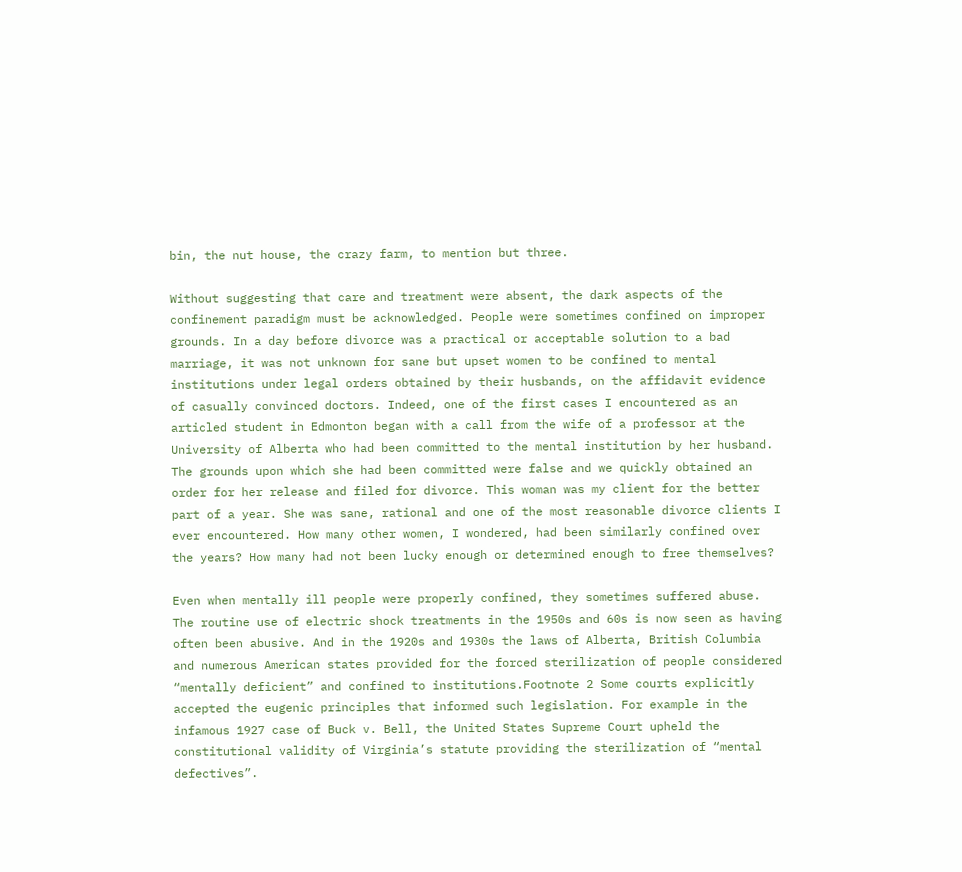bin, the nut house, the crazy farm, to mention but three.

Without suggesting that care and treatment were absent, the dark aspects of the confinement paradigm must be acknowledged. People were sometimes confined on improper grounds. In a day before divorce was a practical or acceptable solution to a bad marriage, it was not unknown for sane but upset women to be confined to mental institutions under legal orders obtained by their husbands, on the affidavit evidence of casually convinced doctors. Indeed, one of the first cases I encountered as an articled student in Edmonton began with a call from the wife of a professor at the University of Alberta who had been committed to the mental institution by her husband. The grounds upon which she had been committed were false and we quickly obtained an order for her release and filed for divorce. This woman was my client for the better part of a year. She was sane, rational and one of the most reasonable divorce clients I ever encountered. How many other women, I wondered, had been similarly confined over the years? How many had not been lucky enough or determined enough to free themselves?

Even when mentally ill people were properly confined, they sometimes suffered abuse. The routine use of electric shock treatments in the 1950s and 60s is now seen as having often been abusive. And in the 1920s and 1930s the laws of Alberta, British Columbia and numerous American states provided for the forced sterilization of people considered “mentally deficient” and confined to institutions.Footnote 2 Some courts explicitly accepted the eugenic principles that informed such legislation. For example in the infamous 1927 case of Buck v. Bell, the United States Supreme Court upheld the constitutional validity of Virginia’s statute providing the sterilization of “mental defectives”.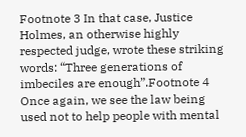Footnote 3 In that case, Justice Holmes, an otherwise highly respected judge, wrote these striking words: “Three generations of imbeciles are enough”.Footnote 4 Once again, we see the law being used not to help people with mental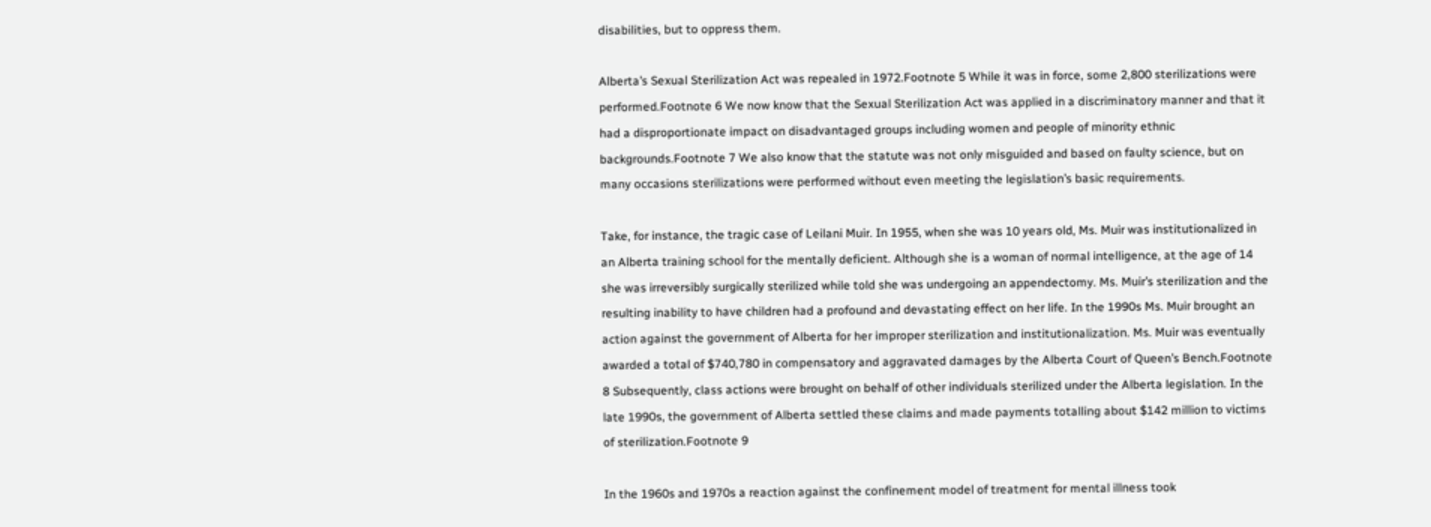disabilities, but to oppress them.

Alberta’s Sexual Sterilization Act was repealed in 1972.Footnote 5 While it was in force, some 2,800 sterilizations were performed.Footnote 6 We now know that the Sexual Sterilization Act was applied in a discriminatory manner and that it had a disproportionate impact on disadvantaged groups including women and people of minority ethnic backgrounds.Footnote 7 We also know that the statute was not only misguided and based on faulty science, but on many occasions sterilizations were performed without even meeting the legislation’s basic requirements.

Take, for instance, the tragic case of Leilani Muir. In 1955, when she was 10 years old, Ms. Muir was institutionalized in an Alberta training school for the mentally deficient. Although she is a woman of normal intelligence, at the age of 14 she was irreversibly surgically sterilized while told she was undergoing an appendectomy. Ms. Muir’s sterilization and the resulting inability to have children had a profound and devastating effect on her life. In the 1990s Ms. Muir brought an action against the government of Alberta for her improper sterilization and institutionalization. Ms. Muir was eventually awarded a total of $740,780 in compensatory and aggravated damages by the Alberta Court of Queen’s Bench.Footnote 8 Subsequently, class actions were brought on behalf of other individuals sterilized under the Alberta legislation. In the late 1990s, the government of Alberta settled these claims and made payments totalling about $142 million to victims of sterilization.Footnote 9

In the 1960s and 1970s a reaction against the confinement model of treatment for mental illness took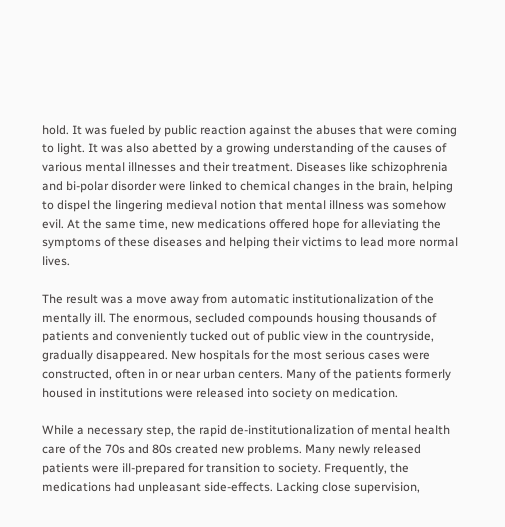hold. It was fueled by public reaction against the abuses that were coming to light. It was also abetted by a growing understanding of the causes of various mental illnesses and their treatment. Diseases like schizophrenia and bi-polar disorder were linked to chemical changes in the brain, helping to dispel the lingering medieval notion that mental illness was somehow evil. At the same time, new medications offered hope for alleviating the symptoms of these diseases and helping their victims to lead more normal lives.

The result was a move away from automatic institutionalization of the mentally ill. The enormous, secluded compounds housing thousands of patients and conveniently tucked out of public view in the countryside, gradually disappeared. New hospitals for the most serious cases were constructed, often in or near urban centers. Many of the patients formerly housed in institutions were released into society on medication.

While a necessary step, the rapid de-institutionalization of mental health care of the 70s and 80s created new problems. Many newly released patients were ill-prepared for transition to society. Frequently, the medications had unpleasant side-effects. Lacking close supervision,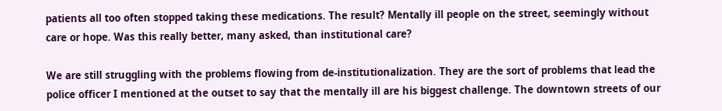patients all too often stopped taking these medications. The result? Mentally ill people on the street, seemingly without care or hope. Was this really better, many asked, than institutional care?

We are still struggling with the problems flowing from de-institutionalization. They are the sort of problems that lead the police officer I mentioned at the outset to say that the mentally ill are his biggest challenge. The downtown streets of our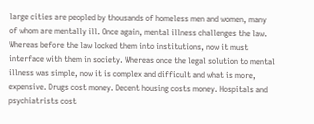large cities are peopled by thousands of homeless men and women, many of whom are mentally ill. Once again, mental illness challenges the law. Whereas before the law locked them into institutions, now it must interface with them in society. Whereas once the legal solution to mental illness was simple, now it is complex and difficult and what is more, expensive. Drugs cost money. Decent housing costs money. Hospitals and psychiatrists cost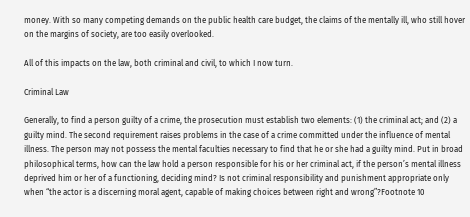money. With so many competing demands on the public health care budget, the claims of the mentally ill, who still hover on the margins of society, are too easily overlooked.

All of this impacts on the law, both criminal and civil, to which I now turn.

Criminal Law

Generally, to find a person guilty of a crime, the prosecution must establish two elements: (1) the criminal act; and (2) a guilty mind. The second requirement raises problems in the case of a crime committed under the influence of mental illness. The person may not possess the mental faculties necessary to find that he or she had a guilty mind. Put in broad philosophical terms, how can the law hold a person responsible for his or her criminal act, if the person’s mental illness deprived him or her of a functioning, deciding mind? Is not criminal responsibility and punishment appropriate only when “the actor is a discerning moral agent, capable of making choices between right and wrong”?Footnote 10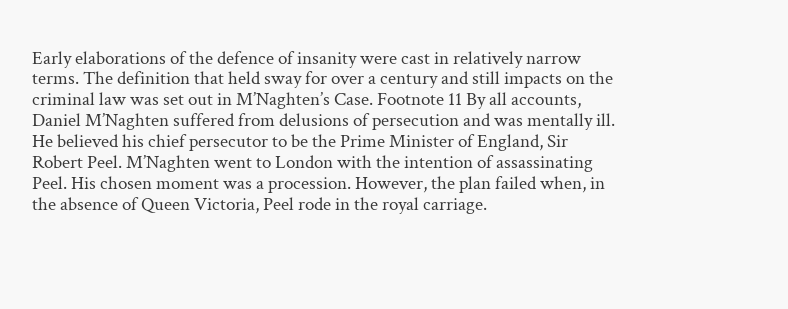Early elaborations of the defence of insanity were cast in relatively narrow terms. The definition that held sway for over a century and still impacts on the criminal law was set out in M’Naghten’s Case. Footnote 11 By all accounts, Daniel M’Naghten suffered from delusions of persecution and was mentally ill. He believed his chief persecutor to be the Prime Minister of England, Sir Robert Peel. M’Naghten went to London with the intention of assassinating Peel. His chosen moment was a procession. However, the plan failed when, in the absence of Queen Victoria, Peel rode in the royal carriage.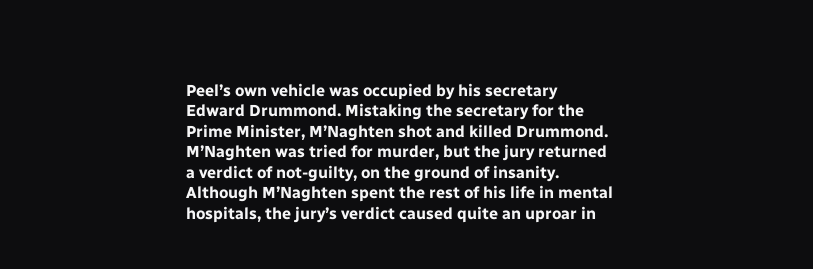Peel’s own vehicle was occupied by his secretary Edward Drummond. Mistaking the secretary for the Prime Minister, M’Naghten shot and killed Drummond. M’Naghten was tried for murder, but the jury returned a verdict of not-guilty, on the ground of insanity. Although M’Naghten spent the rest of his life in mental hospitals, the jury’s verdict caused quite an uproar in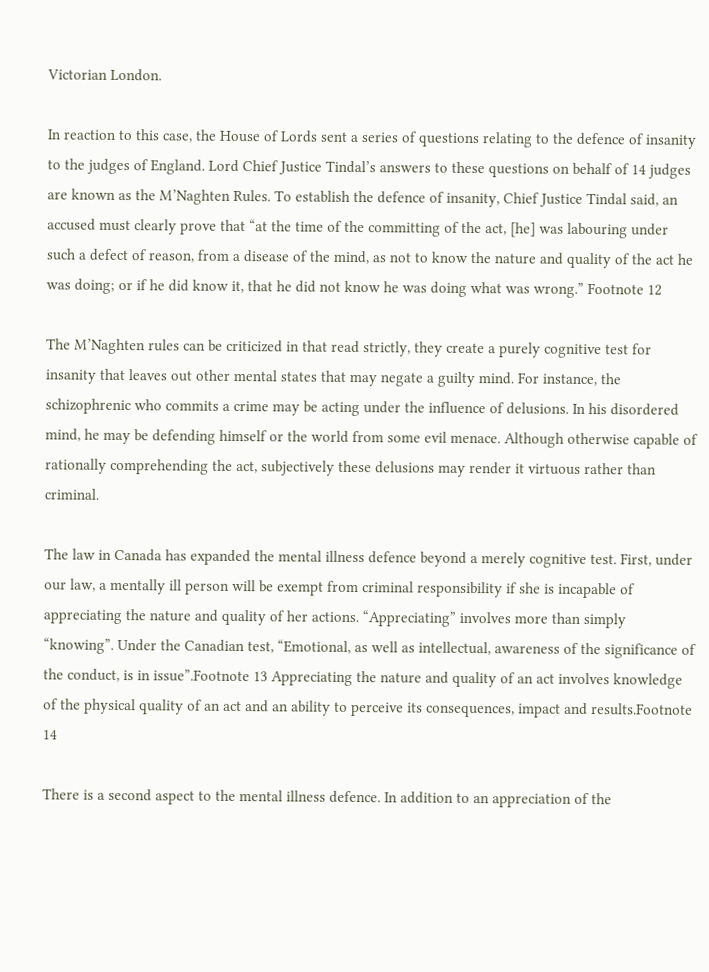Victorian London.

In reaction to this case, the House of Lords sent a series of questions relating to the defence of insanity to the judges of England. Lord Chief Justice Tindal’s answers to these questions on behalf of 14 judges are known as the M’Naghten Rules. To establish the defence of insanity, Chief Justice Tindal said, an accused must clearly prove that “at the time of the committing of the act, [he] was labouring under such a defect of reason, from a disease of the mind, as not to know the nature and quality of the act he was doing; or if he did know it, that he did not know he was doing what was wrong.” Footnote 12

The M’Naghten rules can be criticized in that read strictly, they create a purely cognitive test for insanity that leaves out other mental states that may negate a guilty mind. For instance, the schizophrenic who commits a crime may be acting under the influence of delusions. In his disordered mind, he may be defending himself or the world from some evil menace. Although otherwise capable of rationally comprehending the act, subjectively these delusions may render it virtuous rather than criminal.

The law in Canada has expanded the mental illness defence beyond a merely cognitive test. First, under our law, a mentally ill person will be exempt from criminal responsibility if she is incapable of appreciating the nature and quality of her actions. “Appreciating” involves more than simply “knowing”. Under the Canadian test, “Emotional, as well as intellectual, awareness of the significance of the conduct, is in issue”.Footnote 13 Appreciating the nature and quality of an act involves knowledge of the physical quality of an act and an ability to perceive its consequences, impact and results.Footnote 14

There is a second aspect to the mental illness defence. In addition to an appreciation of the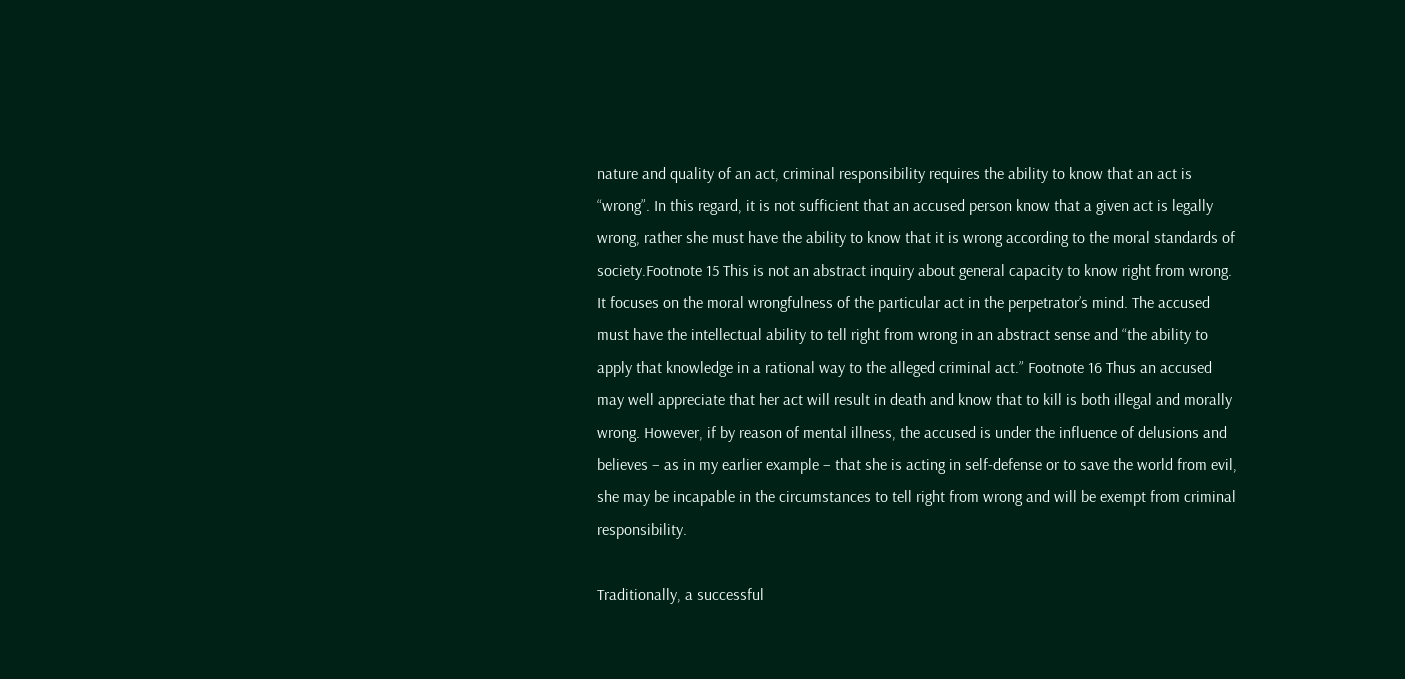nature and quality of an act, criminal responsibility requires the ability to know that an act is “wrong”. In this regard, it is not sufficient that an accused person know that a given act is legally wrong, rather she must have the ability to know that it is wrong according to the moral standards of society.Footnote 15 This is not an abstract inquiry about general capacity to know right from wrong. It focuses on the moral wrongfulness of the particular act in the perpetrator’s mind. The accused must have the intellectual ability to tell right from wrong in an abstract sense and “the ability to apply that knowledge in a rational way to the alleged criminal act.” Footnote 16 Thus an accused may well appreciate that her act will result in death and know that to kill is both illegal and morally wrong. However, if by reason of mental illness, the accused is under the influence of delusions and believes – as in my earlier example – that she is acting in self-defense or to save the world from evil, she may be incapable in the circumstances to tell right from wrong and will be exempt from criminal responsibility.

Traditionally, a successful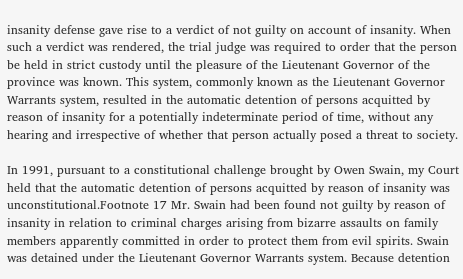insanity defense gave rise to a verdict of not guilty on account of insanity. When such a verdict was rendered, the trial judge was required to order that the person be held in strict custody until the pleasure of the Lieutenant Governor of the province was known. This system, commonly known as the Lieutenant Governor Warrants system, resulted in the automatic detention of persons acquitted by reason of insanity for a potentially indeterminate period of time, without any hearing and irrespective of whether that person actually posed a threat to society.

In 1991, pursuant to a constitutional challenge brought by Owen Swain, my Court held that the automatic detention of persons acquitted by reason of insanity was unconstitutional.Footnote 17 Mr. Swain had been found not guilty by reason of insanity in relation to criminal charges arising from bizarre assaults on family members apparently committed in order to protect them from evil spirits. Swain was detained under the Lieutenant Governor Warrants system. Because detention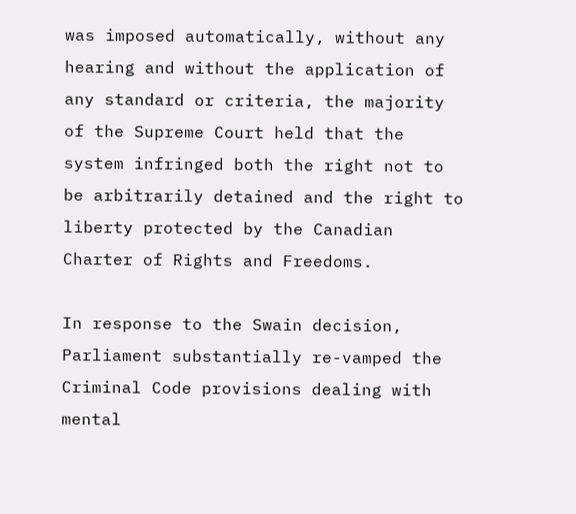was imposed automatically, without any hearing and without the application of any standard or criteria, the majority of the Supreme Court held that the system infringed both the right not to be arbitrarily detained and the right to liberty protected by the Canadian Charter of Rights and Freedoms.

In response to the Swain decision, Parliament substantially re-vamped the Criminal Code provisions dealing with mental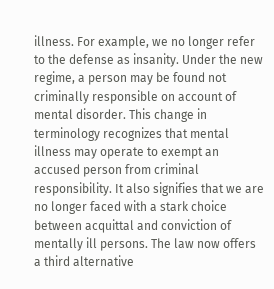illness. For example, we no longer refer to the defense as insanity. Under the new regime, a person may be found not criminally responsible on account of mental disorder. This change in terminology recognizes that mental illness may operate to exempt an accused person from criminal responsibility. It also signifies that we are no longer faced with a stark choice between acquittal and conviction of mentally ill persons. The law now offers a third alternative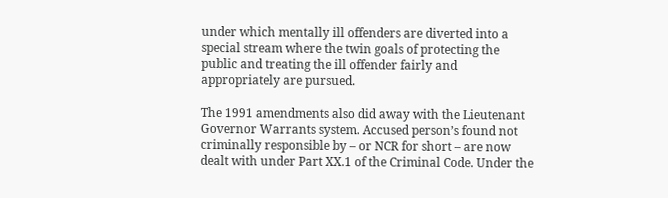under which mentally ill offenders are diverted into a special stream where the twin goals of protecting the public and treating the ill offender fairly and appropriately are pursued.

The 1991 amendments also did away with the Lieutenant Governor Warrants system. Accused person’s found not criminally responsible by – or NCR for short – are now dealt with under Part XX.1 of the Criminal Code. Under the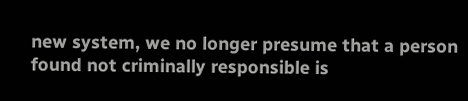new system, we no longer presume that a person found not criminally responsible is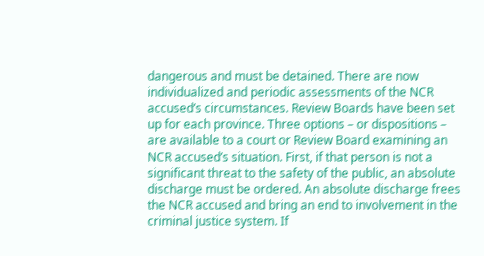dangerous and must be detained. There are now individualized and periodic assessments of the NCR accused’s circumstances. Review Boards have been set up for each province. Three options – or dispositions – are available to a court or Review Board examining an NCR accused’s situation. First, if that person is not a significant threat to the safety of the public, an absolute discharge must be ordered. An absolute discharge frees the NCR accused and bring an end to involvement in the criminal justice system. If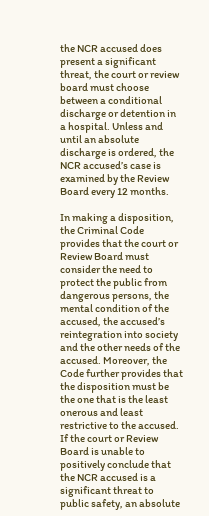the NCR accused does present a significant threat, the court or review board must choose between a conditional discharge or detention in a hospital. Unless and until an absolute discharge is ordered, the NCR accused’s case is examined by the Review Board every 12 months.

In making a disposition, the Criminal Code provides that the court or Review Board must consider the need to protect the public from dangerous persons, the mental condition of the accused, the accused’s reintegration into society and the other needs of the accused. Moreover, the Code further provides that the disposition must be the one that is the least onerous and least restrictive to the accused. If the court or Review Board is unable to positively conclude that the NCR accused is a significant threat to public safety, an absolute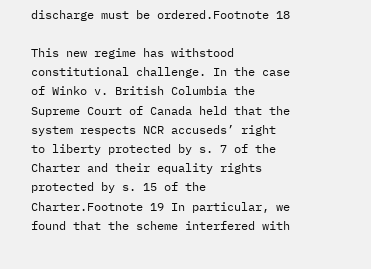discharge must be ordered.Footnote 18

This new regime has withstood constitutional challenge. In the case of Winko v. British Columbia the Supreme Court of Canada held that the system respects NCR accuseds’ right to liberty protected by s. 7 of the Charter and their equality rights protected by s. 15 of the Charter.Footnote 19 In particular, we found that the scheme interfered with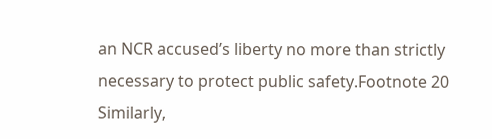an NCR accused’s liberty no more than strictly necessary to protect public safety.Footnote 20 Similarly,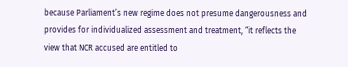because Parliament’s new regime does not presume dangerousness and provides for individualized assessment and treatment, “it reflects the view that NCR accused are entitled to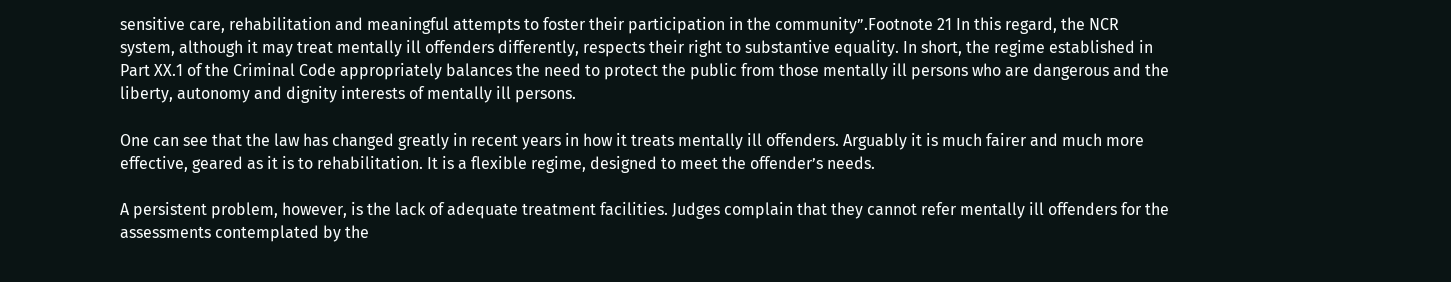sensitive care, rehabilitation and meaningful attempts to foster their participation in the community”.Footnote 21 In this regard, the NCR system, although it may treat mentally ill offenders differently, respects their right to substantive equality. In short, the regime established in Part XX.1 of the Criminal Code appropriately balances the need to protect the public from those mentally ill persons who are dangerous and the liberty, autonomy and dignity interests of mentally ill persons.

One can see that the law has changed greatly in recent years in how it treats mentally ill offenders. Arguably it is much fairer and much more effective, geared as it is to rehabilitation. It is a flexible regime, designed to meet the offender’s needs.

A persistent problem, however, is the lack of adequate treatment facilities. Judges complain that they cannot refer mentally ill offenders for the assessments contemplated by the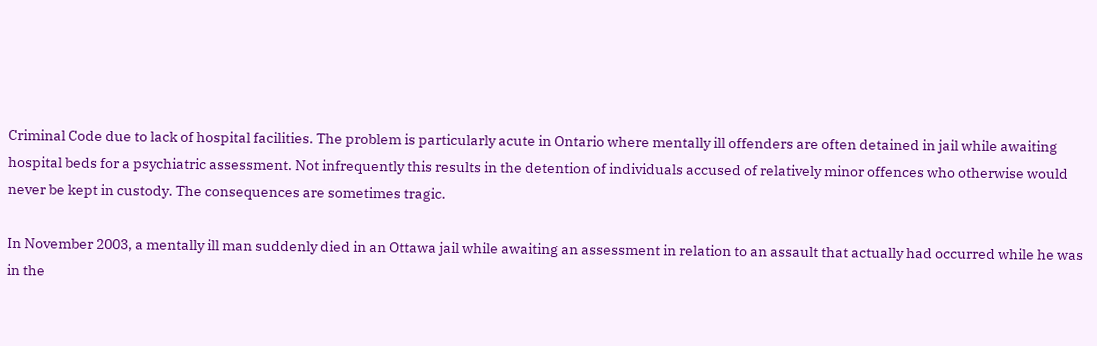Criminal Code due to lack of hospital facilities. The problem is particularly acute in Ontario where mentally ill offenders are often detained in jail while awaiting hospital beds for a psychiatric assessment. Not infrequently this results in the detention of individuals accused of relatively minor offences who otherwise would never be kept in custody. The consequences are sometimes tragic.

In November 2003, a mentally ill man suddenly died in an Ottawa jail while awaiting an assessment in relation to an assault that actually had occurred while he was in the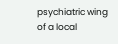psychiatric wing of a local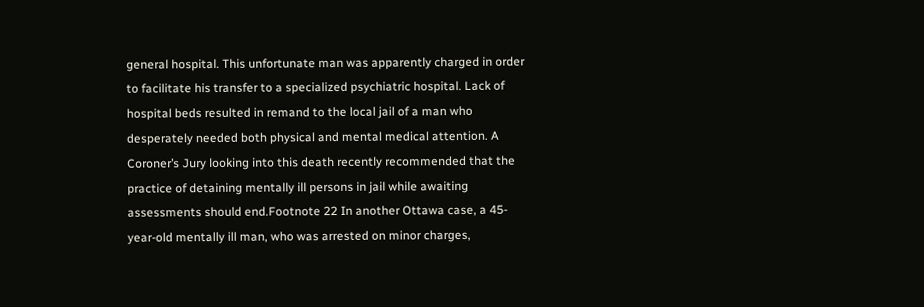general hospital. This unfortunate man was apparently charged in order to facilitate his transfer to a specialized psychiatric hospital. Lack of hospital beds resulted in remand to the local jail of a man who desperately needed both physical and mental medical attention. A Coroner’s Jury looking into this death recently recommended that the practice of detaining mentally ill persons in jail while awaiting assessments should end.Footnote 22 In another Ottawa case, a 45-year-old mentally ill man, who was arrested on minor charges,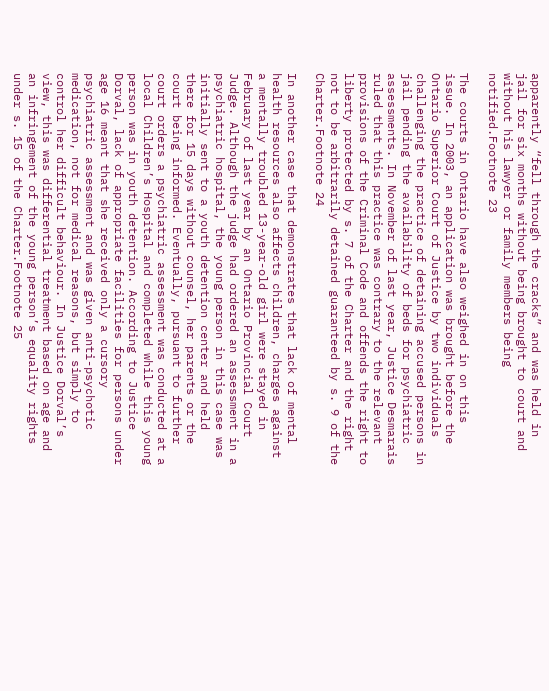apparently “fell through the cracks” and was held in jail for six months without being brought to court and without his lawyer or family members being notified.Footnote 23

The courts in Ontario have also weighed in on this issue. In 2003, an application was brought before the Ontario Superior Court of Justice by two individuals challenging the practice of detaining accused persons in jail pending the availability of beds for psychiatric assessments. In November of last year, Justice Desmarais ruled that this practice was contrary to the relevant provisions of the Criminal Code and offends the right to liberty protected by s. 7 of the Charter and the right not to be arbitrarily detained guaranteed by s. 9 of the Charter.Footnote 24

In another case that demonstrates that lack of mental health resources also affects children, charges against a mentally troubled 13-year-old girl were stayed in February of last year by an Ontario Provincial Court Judge. Although the judge had ordered an assessment in a psychiatric hospital, the young person in this case was initially sent to a youth detention center and held there for 15 days without counsel, her parents or the court being informed. Eventually, pursuant to further court orders a psychiatric assessment was conducted at a local Children’s Hospital and completed while this young person was in youth detention. According to Justice Dorval, lack of appropriate facilities for persons under age 16 meant that she received only a cursory psychiatric assessment and was given anti-psychotic medication, not for medical reasons, but simply to control her difficult behaviour. In Justice Dorval’s view, this was differential treatment based on age and an infringement of the young person’s equality rights under s. 15 of the Charter.Footnote 25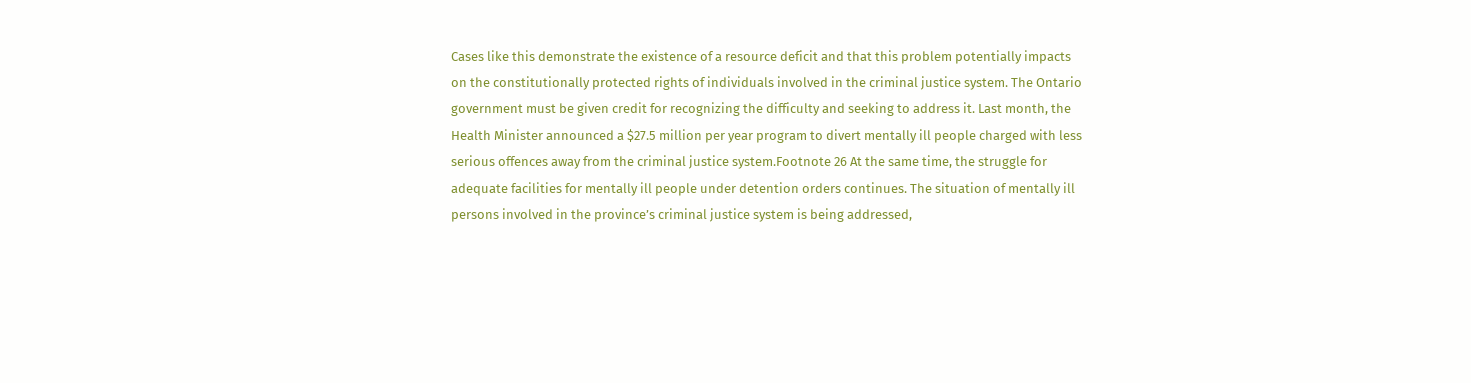Cases like this demonstrate the existence of a resource deficit and that this problem potentially impacts on the constitutionally protected rights of individuals involved in the criminal justice system. The Ontario government must be given credit for recognizing the difficulty and seeking to address it. Last month, the Health Minister announced a $27.5 million per year program to divert mentally ill people charged with less serious offences away from the criminal justice system.Footnote 26 At the same time, the struggle for adequate facilities for mentally ill people under detention orders continues. The situation of mentally ill persons involved in the province’s criminal justice system is being addressed,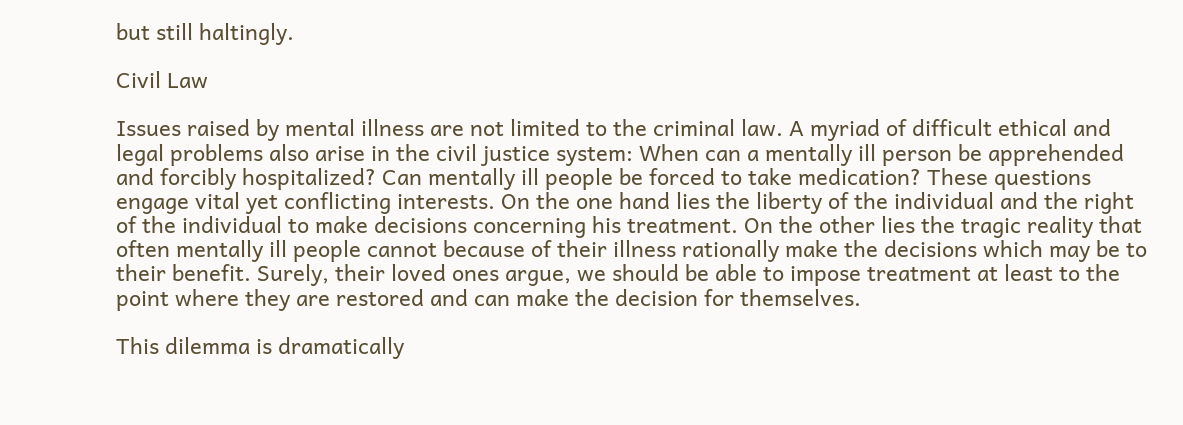but still haltingly.

Civil Law

Issues raised by mental illness are not limited to the criminal law. A myriad of difficult ethical and legal problems also arise in the civil justice system: When can a mentally ill person be apprehended and forcibly hospitalized? Can mentally ill people be forced to take medication? These questions engage vital yet conflicting interests. On the one hand lies the liberty of the individual and the right of the individual to make decisions concerning his treatment. On the other lies the tragic reality that often mentally ill people cannot because of their illness rationally make the decisions which may be to their benefit. Surely, their loved ones argue, we should be able to impose treatment at least to the point where they are restored and can make the decision for themselves.

This dilemma is dramatically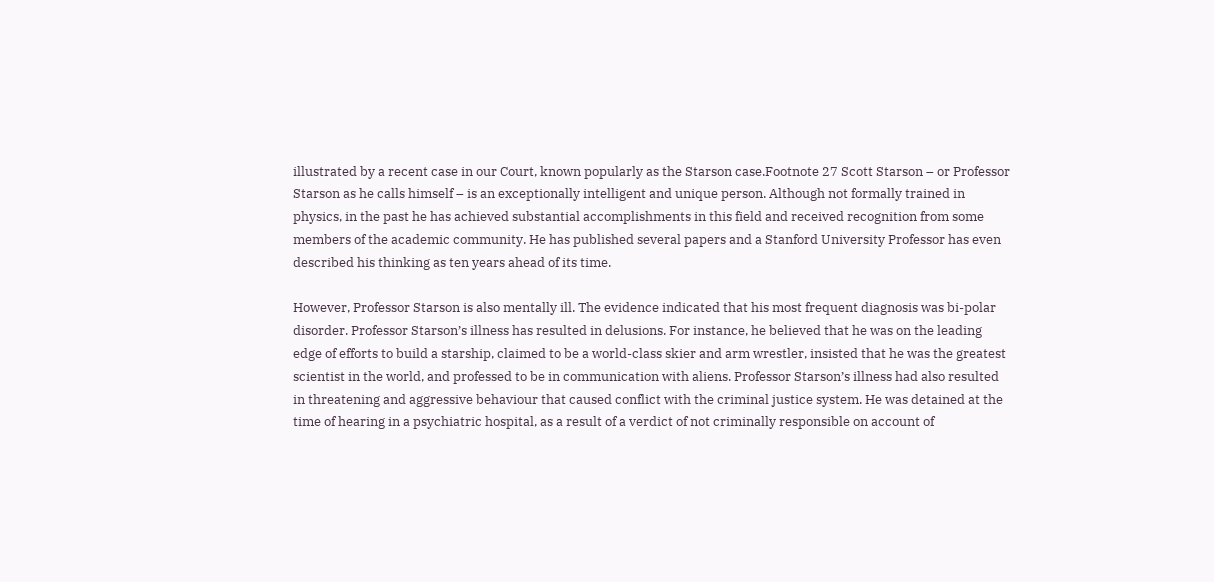illustrated by a recent case in our Court, known popularly as the Starson case.Footnote 27 Scott Starson – or Professor Starson as he calls himself – is an exceptionally intelligent and unique person. Although not formally trained in physics, in the past he has achieved substantial accomplishments in this field and received recognition from some members of the academic community. He has published several papers and a Stanford University Professor has even described his thinking as ten years ahead of its time.

However, Professor Starson is also mentally ill. The evidence indicated that his most frequent diagnosis was bi-polar disorder. Professor Starson’s illness has resulted in delusions. For instance, he believed that he was on the leading edge of efforts to build a starship, claimed to be a world-class skier and arm wrestler, insisted that he was the greatest scientist in the world, and professed to be in communication with aliens. Professor Starson’s illness had also resulted in threatening and aggressive behaviour that caused conflict with the criminal justice system. He was detained at the time of hearing in a psychiatric hospital, as a result of a verdict of not criminally responsible on account of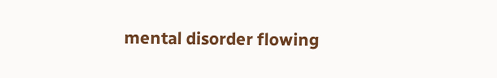mental disorder flowing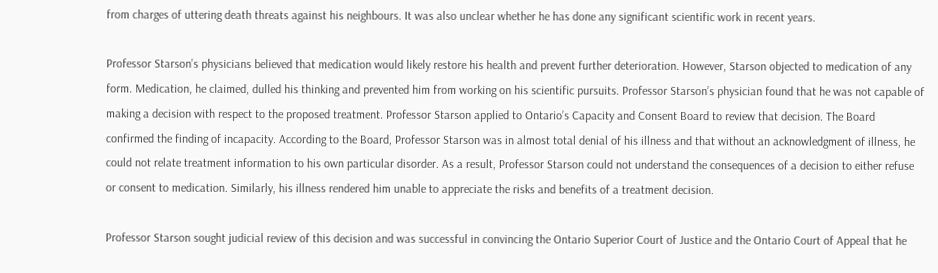from charges of uttering death threats against his neighbours. It was also unclear whether he has done any significant scientific work in recent years.

Professor Starson’s physicians believed that medication would likely restore his health and prevent further deterioration. However, Starson objected to medication of any form. Medication, he claimed, dulled his thinking and prevented him from working on his scientific pursuits. Professor Starson’s physician found that he was not capable of making a decision with respect to the proposed treatment. Professor Starson applied to Ontario’s Capacity and Consent Board to review that decision. The Board confirmed the finding of incapacity. According to the Board, Professor Starson was in almost total denial of his illness and that without an acknowledgment of illness, he could not relate treatment information to his own particular disorder. As a result, Professor Starson could not understand the consequences of a decision to either refuse or consent to medication. Similarly, his illness rendered him unable to appreciate the risks and benefits of a treatment decision.

Professor Starson sought judicial review of this decision and was successful in convincing the Ontario Superior Court of Justice and the Ontario Court of Appeal that he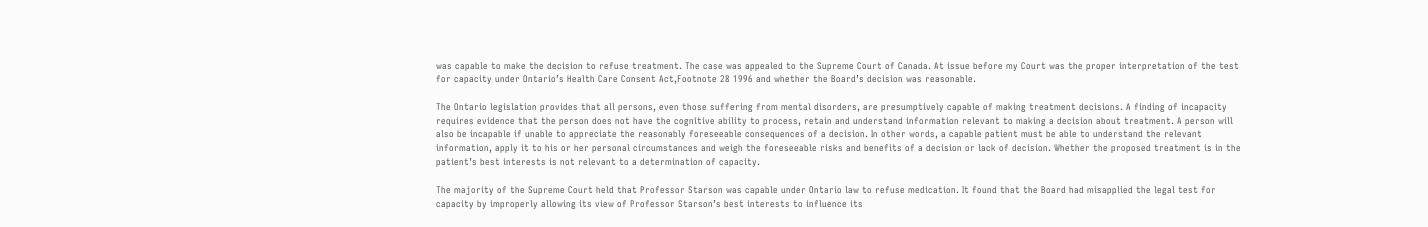was capable to make the decision to refuse treatment. The case was appealed to the Supreme Court of Canada. At issue before my Court was the proper interpretation of the test for capacity under Ontario’s Health Care Consent Act,Footnote 28 1996 and whether the Board’s decision was reasonable.

The Ontario legislation provides that all persons, even those suffering from mental disorders, are presumptively capable of making treatment decisions. A finding of incapacity requires evidence that the person does not have the cognitive ability to process, retain and understand information relevant to making a decision about treatment. A person will also be incapable if unable to appreciate the reasonably foreseeable consequences of a decision. In other words, a capable patient must be able to understand the relevant information, apply it to his or her personal circumstances and weigh the foreseeable risks and benefits of a decision or lack of decision. Whether the proposed treatment is in the patient’s best interests is not relevant to a determination of capacity.

The majority of the Supreme Court held that Professor Starson was capable under Ontario law to refuse medication. It found that the Board had misapplied the legal test for capacity by improperly allowing its view of Professor Starson’s best interests to influence its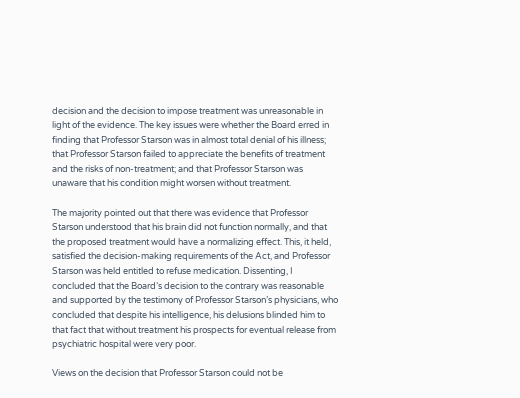decision and the decision to impose treatment was unreasonable in light of the evidence. The key issues were whether the Board erred in finding that Professor Starson was in almost total denial of his illness; that Professor Starson failed to appreciate the benefits of treatment and the risks of non-treatment; and that Professor Starson was unaware that his condition might worsen without treatment.

The majority pointed out that there was evidence that Professor Starson understood that his brain did not function normally, and that the proposed treatment would have a normalizing effect. This, it held, satisfied the decision-making requirements of the Act, and Professor Starson was held entitled to refuse medication. Dissenting, I concluded that the Board’s decision to the contrary was reasonable and supported by the testimony of Professor Starson’s physicians, who concluded that despite his intelligence, his delusions blinded him to that fact that without treatment his prospects for eventual release from psychiatric hospital were very poor.

Views on the decision that Professor Starson could not be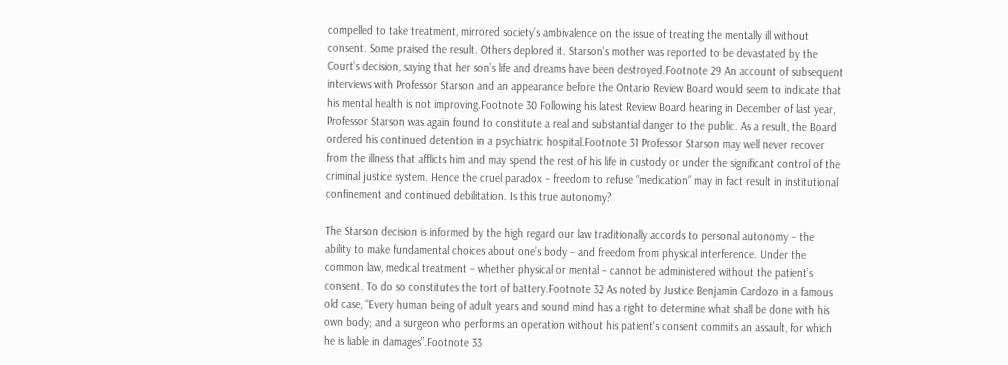compelled to take treatment, mirrored society’s ambivalence on the issue of treating the mentally ill without consent. Some praised the result. Others deplored it. Starson’s mother was reported to be devastated by the Court’s decision, saying that her son’s life and dreams have been destroyed.Footnote 29 An account of subsequent interviews with Professor Starson and an appearance before the Ontario Review Board would seem to indicate that his mental health is not improving.Footnote 30 Following his latest Review Board hearing in December of last year, Professor Starson was again found to constitute a real and substantial danger to the public. As a result, the Board ordered his continued detention in a psychiatric hospital.Footnote 31 Professor Starson may well never recover from the illness that afflicts him and may spend the rest of his life in custody or under the significant control of the criminal justice system. Hence the cruel paradox – freedom to refuse “medication” may in fact result in institutional confinement and continued debilitation. Is this true autonomy?

The Starson decision is informed by the high regard our law traditionally accords to personal autonomy – the ability to make fundamental choices about one’s body – and freedom from physical interference. Under the common law, medical treatment – whether physical or mental – cannot be administered without the patient’s consent. To do so constitutes the tort of battery.Footnote 32 As noted by Justice Benjamin Cardozo in a famous old case, “Every human being of adult years and sound mind has a right to determine what shall be done with his own body; and a surgeon who performs an operation without his patient's consent commits an assault, for which he is liable in damages”.Footnote 33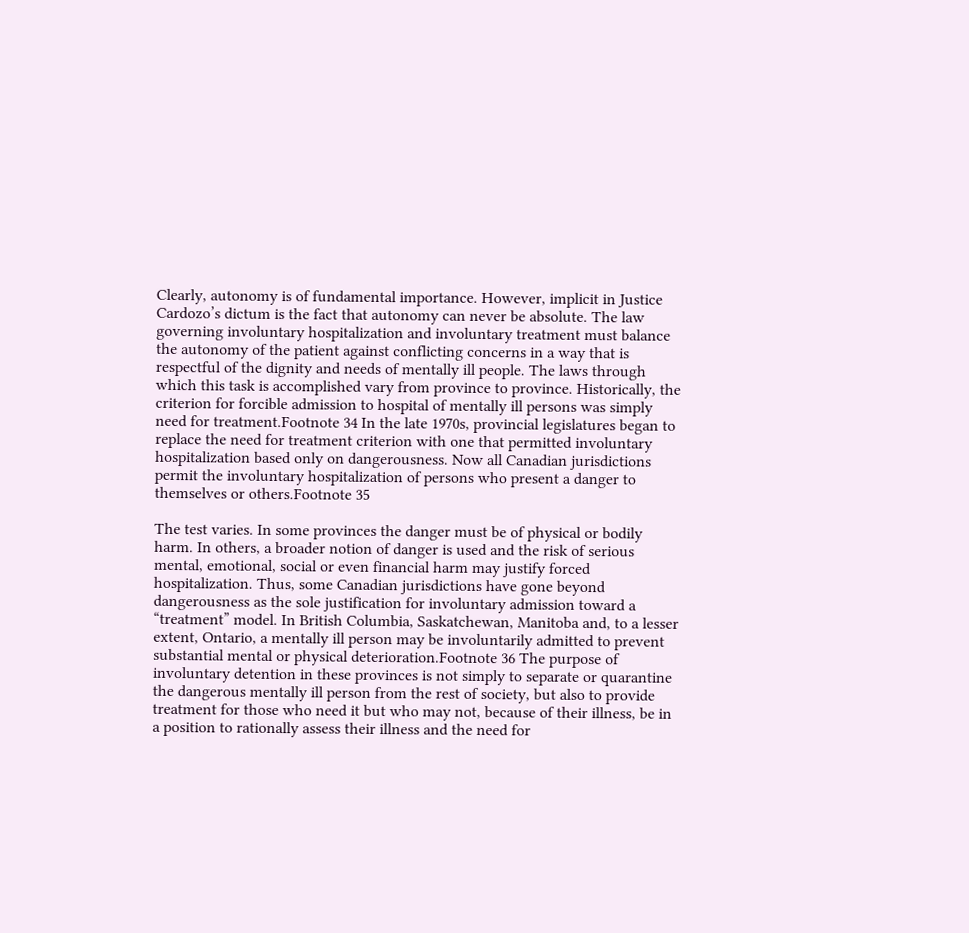Clearly, autonomy is of fundamental importance. However, implicit in Justice Cardozo’s dictum is the fact that autonomy can never be absolute. The law governing involuntary hospitalization and involuntary treatment must balance the autonomy of the patient against conflicting concerns in a way that is respectful of the dignity and needs of mentally ill people. The laws through which this task is accomplished vary from province to province. Historically, the criterion for forcible admission to hospital of mentally ill persons was simply need for treatment.Footnote 34 In the late 1970s, provincial legislatures began to replace the need for treatment criterion with one that permitted involuntary hospitalization based only on dangerousness. Now all Canadian jurisdictions permit the involuntary hospitalization of persons who present a danger to themselves or others.Footnote 35

The test varies. In some provinces the danger must be of physical or bodily harm. In others, a broader notion of danger is used and the risk of serious mental, emotional, social or even financial harm may justify forced hospitalization. Thus, some Canadian jurisdictions have gone beyond dangerousness as the sole justification for involuntary admission toward a “treatment” model. In British Columbia, Saskatchewan, Manitoba and, to a lesser extent, Ontario, a mentally ill person may be involuntarily admitted to prevent substantial mental or physical deterioration.Footnote 36 The purpose of involuntary detention in these provinces is not simply to separate or quarantine the dangerous mentally ill person from the rest of society, but also to provide treatment for those who need it but who may not, because of their illness, be in a position to rationally assess their illness and the need for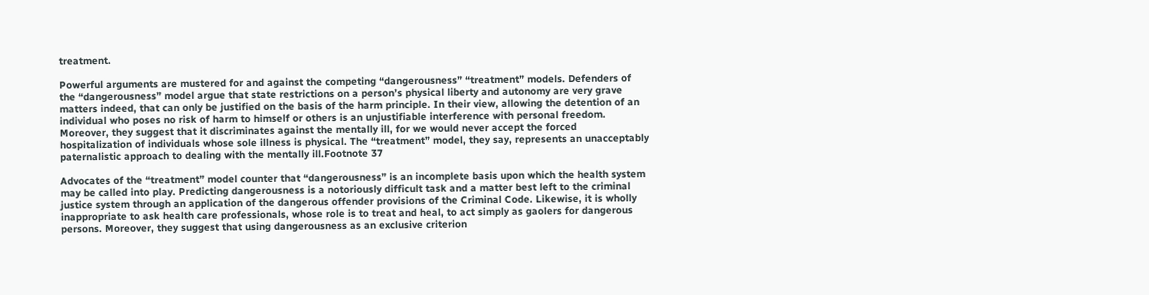treatment.

Powerful arguments are mustered for and against the competing “dangerousness” “treatment” models. Defenders of the “dangerousness” model argue that state restrictions on a person’s physical liberty and autonomy are very grave matters indeed, that can only be justified on the basis of the harm principle. In their view, allowing the detention of an individual who poses no risk of harm to himself or others is an unjustifiable interference with personal freedom. Moreover, they suggest that it discriminates against the mentally ill, for we would never accept the forced hospitalization of individuals whose sole illness is physical. The “treatment” model, they say, represents an unacceptably paternalistic approach to dealing with the mentally ill.Footnote 37

Advocates of the “treatment” model counter that “dangerousness” is an incomplete basis upon which the health system may be called into play. Predicting dangerousness is a notoriously difficult task and a matter best left to the criminal justice system through an application of the dangerous offender provisions of the Criminal Code. Likewise, it is wholly inappropriate to ask health care professionals, whose role is to treat and heal, to act simply as gaolers for dangerous persons. Moreover, they suggest that using dangerousness as an exclusive criterion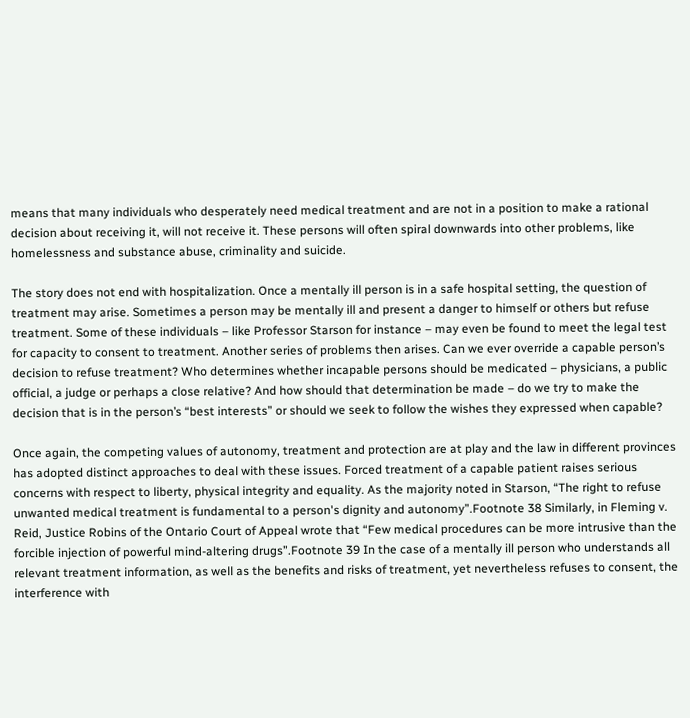means that many individuals who desperately need medical treatment and are not in a position to make a rational decision about receiving it, will not receive it. These persons will often spiral downwards into other problems, like homelessness and substance abuse, criminality and suicide.

The story does not end with hospitalization. Once a mentally ill person is in a safe hospital setting, the question of treatment may arise. Sometimes a person may be mentally ill and present a danger to himself or others but refuse treatment. Some of these individuals – like Professor Starson for instance – may even be found to meet the legal test for capacity to consent to treatment. Another series of problems then arises. Can we ever override a capable person’s decision to refuse treatment? Who determines whether incapable persons should be medicated – physicians, a public official, a judge or perhaps a close relative? And how should that determination be made – do we try to make the decision that is in the person’s “best interests” or should we seek to follow the wishes they expressed when capable?

Once again, the competing values of autonomy, treatment and protection are at play and the law in different provinces has adopted distinct approaches to deal with these issues. Forced treatment of a capable patient raises serious concerns with respect to liberty, physical integrity and equality. As the majority noted in Starson, “The right to refuse unwanted medical treatment is fundamental to a person's dignity and autonomy”.Footnote 38 Similarly, in Fleming v. Reid, Justice Robins of the Ontario Court of Appeal wrote that “Few medical procedures can be more intrusive than the forcible injection of powerful mind-altering drugs”.Footnote 39 In the case of a mentally ill person who understands all relevant treatment information, as well as the benefits and risks of treatment, yet nevertheless refuses to consent, the interference with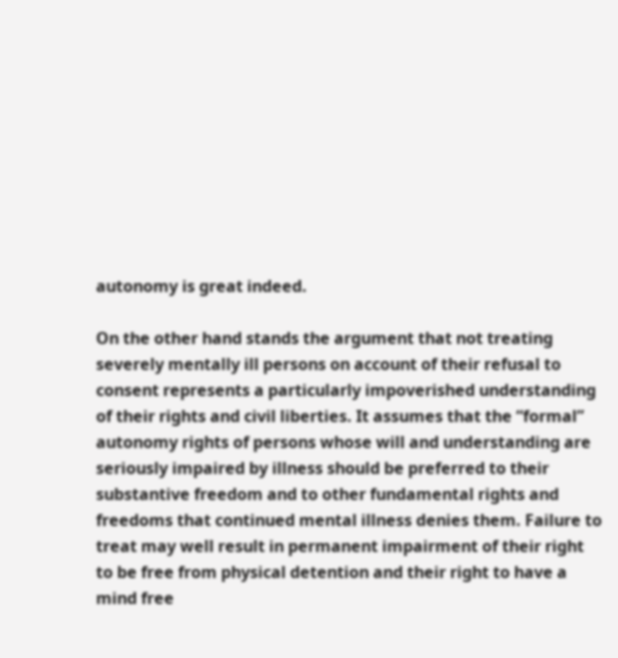autonomy is great indeed.

On the other hand stands the argument that not treating severely mentally ill persons on account of their refusal to consent represents a particularly impoverished understanding of their rights and civil liberties. It assumes that the “formal” autonomy rights of persons whose will and understanding are seriously impaired by illness should be preferred to their substantive freedom and to other fundamental rights and freedoms that continued mental illness denies them. Failure to treat may well result in permanent impairment of their right to be free from physical detention and their right to have a mind free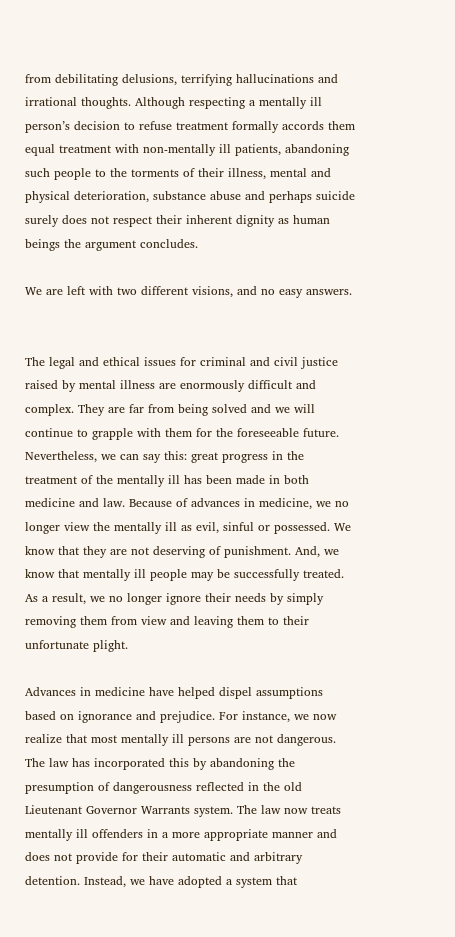from debilitating delusions, terrifying hallucinations and irrational thoughts. Although respecting a mentally ill person’s decision to refuse treatment formally accords them equal treatment with non-mentally ill patients, abandoning such people to the torments of their illness, mental and physical deterioration, substance abuse and perhaps suicide surely does not respect their inherent dignity as human beings the argument concludes.

We are left with two different visions, and no easy answers.


The legal and ethical issues for criminal and civil justice raised by mental illness are enormously difficult and complex. They are far from being solved and we will continue to grapple with them for the foreseeable future. Nevertheless, we can say this: great progress in the treatment of the mentally ill has been made in both medicine and law. Because of advances in medicine, we no longer view the mentally ill as evil, sinful or possessed. We know that they are not deserving of punishment. And, we know that mentally ill people may be successfully treated. As a result, we no longer ignore their needs by simply removing them from view and leaving them to their unfortunate plight.

Advances in medicine have helped dispel assumptions based on ignorance and prejudice. For instance, we now realize that most mentally ill persons are not dangerous. The law has incorporated this by abandoning the presumption of dangerousness reflected in the old Lieutenant Governor Warrants system. The law now treats mentally ill offenders in a more appropriate manner and does not provide for their automatic and arbitrary detention. Instead, we have adopted a system that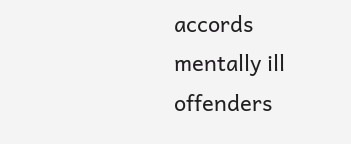accords mentally ill offenders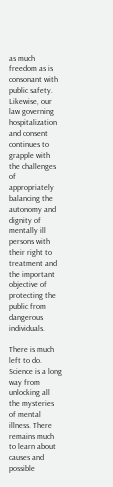as much freedom as is consonant with public safety. Likewise, our law governing hospitalization and consent continues to grapple with the challenges of appropriately balancing the autonomy and dignity of mentally ill persons with their right to treatment and the important objective of protecting the public from dangerous individuals.

There is much left to do. Science is a long way from unlocking all the mysteries of mental illness. There remains much to learn about causes and possible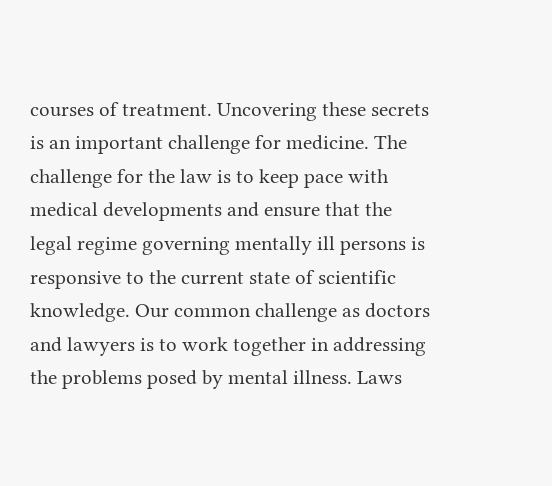courses of treatment. Uncovering these secrets is an important challenge for medicine. The challenge for the law is to keep pace with medical developments and ensure that the legal regime governing mentally ill persons is responsive to the current state of scientific knowledge. Our common challenge as doctors and lawyers is to work together in addressing the problems posed by mental illness. Laws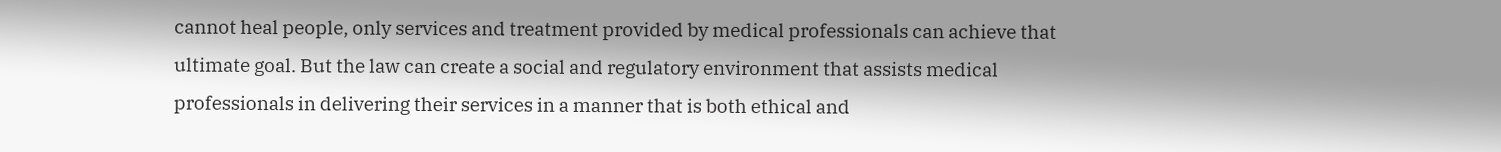cannot heal people, only services and treatment provided by medical professionals can achieve that ultimate goal. But the law can create a social and regulatory environment that assists medical professionals in delivering their services in a manner that is both ethical and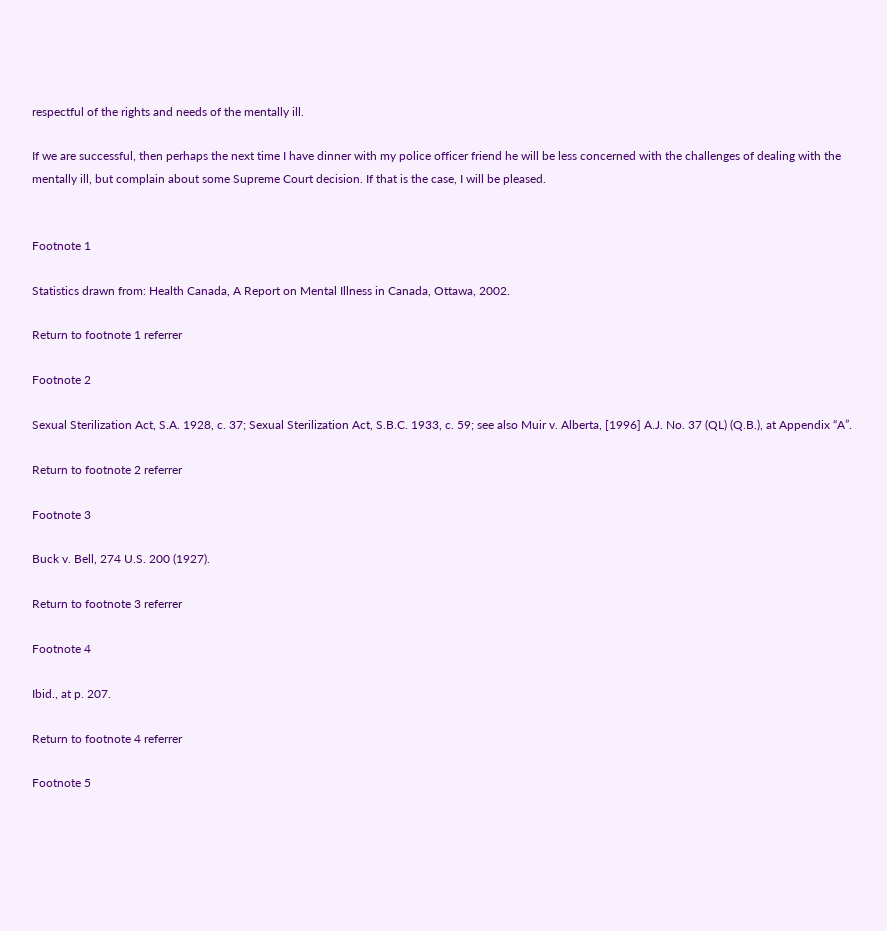respectful of the rights and needs of the mentally ill.

If we are successful, then perhaps the next time I have dinner with my police officer friend he will be less concerned with the challenges of dealing with the mentally ill, but complain about some Supreme Court decision. If that is the case, I will be pleased.


Footnote 1

Statistics drawn from: Health Canada, A Report on Mental Illness in Canada, Ottawa, 2002.

Return to footnote 1 referrer

Footnote 2

Sexual Sterilization Act, S.A. 1928, c. 37; Sexual Sterilization Act, S.B.C. 1933, c. 59; see also Muir v. Alberta, [1996] A.J. No. 37 (QL) (Q.B.), at Appendix “A”.

Return to footnote 2 referrer

Footnote 3

Buck v. Bell, 274 U.S. 200 (1927).

Return to footnote 3 referrer

Footnote 4

Ibid., at p. 207.

Return to footnote 4 referrer

Footnote 5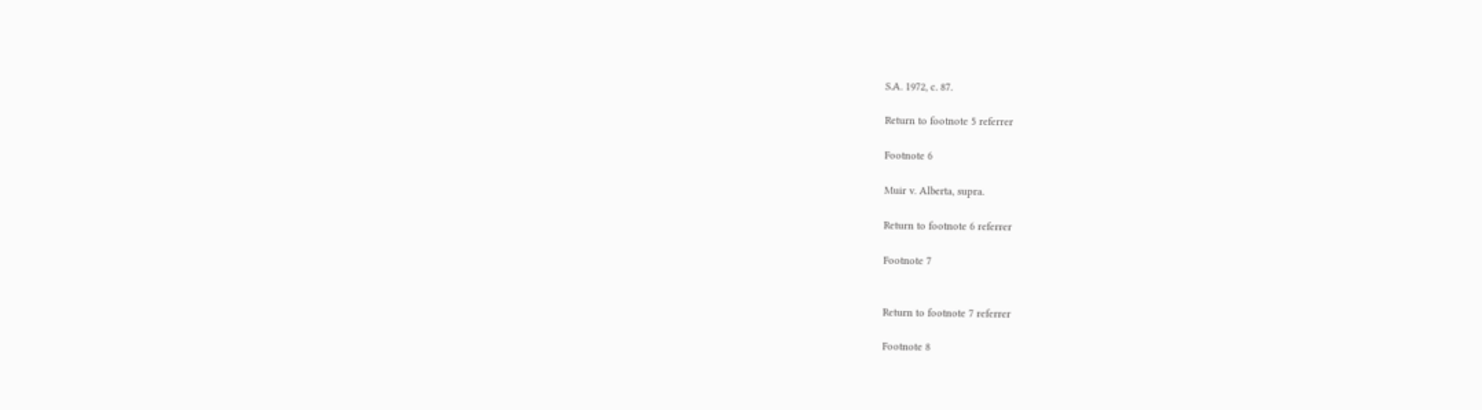S.A. 1972, c. 87.

Return to footnote 5 referrer

Footnote 6

Muir v. Alberta, supra.

Return to footnote 6 referrer

Footnote 7


Return to footnote 7 referrer

Footnote 8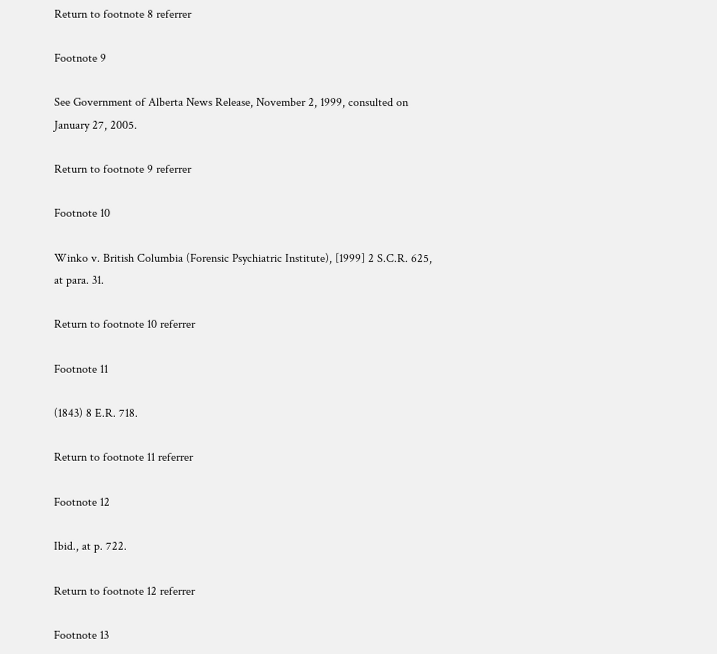Return to footnote 8 referrer

Footnote 9

See Government of Alberta News Release, November 2, 1999, consulted on January 27, 2005.

Return to footnote 9 referrer

Footnote 10

Winko v. British Columbia (Forensic Psychiatric Institute), [1999] 2 S.C.R. 625, at para. 31.

Return to footnote 10 referrer

Footnote 11

(1843) 8 E.R. 718.

Return to footnote 11 referrer

Footnote 12

Ibid., at p. 722.

Return to footnote 12 referrer

Footnote 13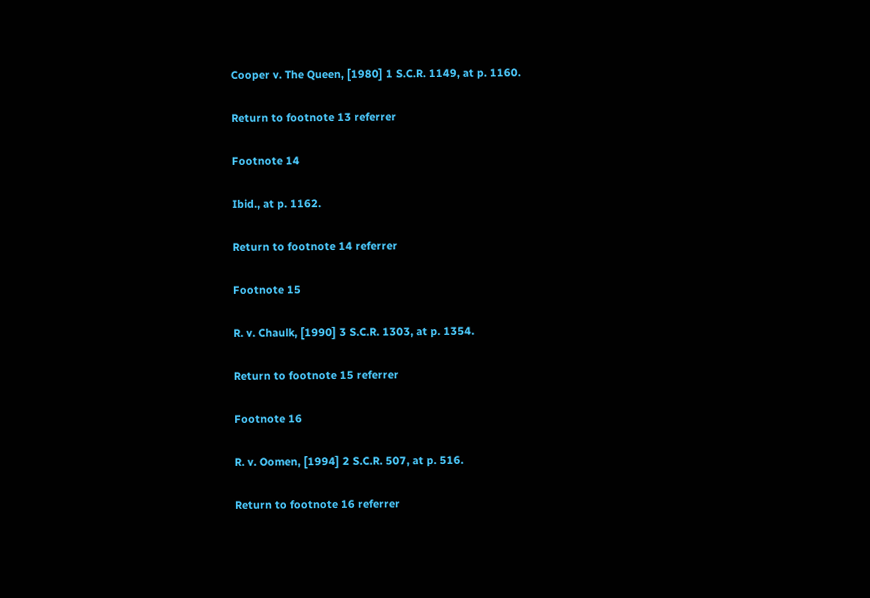Cooper v. The Queen, [1980] 1 S.C.R. 1149, at p. 1160.

Return to footnote 13 referrer

Footnote 14

Ibid., at p. 1162.

Return to footnote 14 referrer

Footnote 15

R. v. Chaulk, [1990] 3 S.C.R. 1303, at p. 1354.

Return to footnote 15 referrer

Footnote 16

R. v. Oomen, [1994] 2 S.C.R. 507, at p. 516.

Return to footnote 16 referrer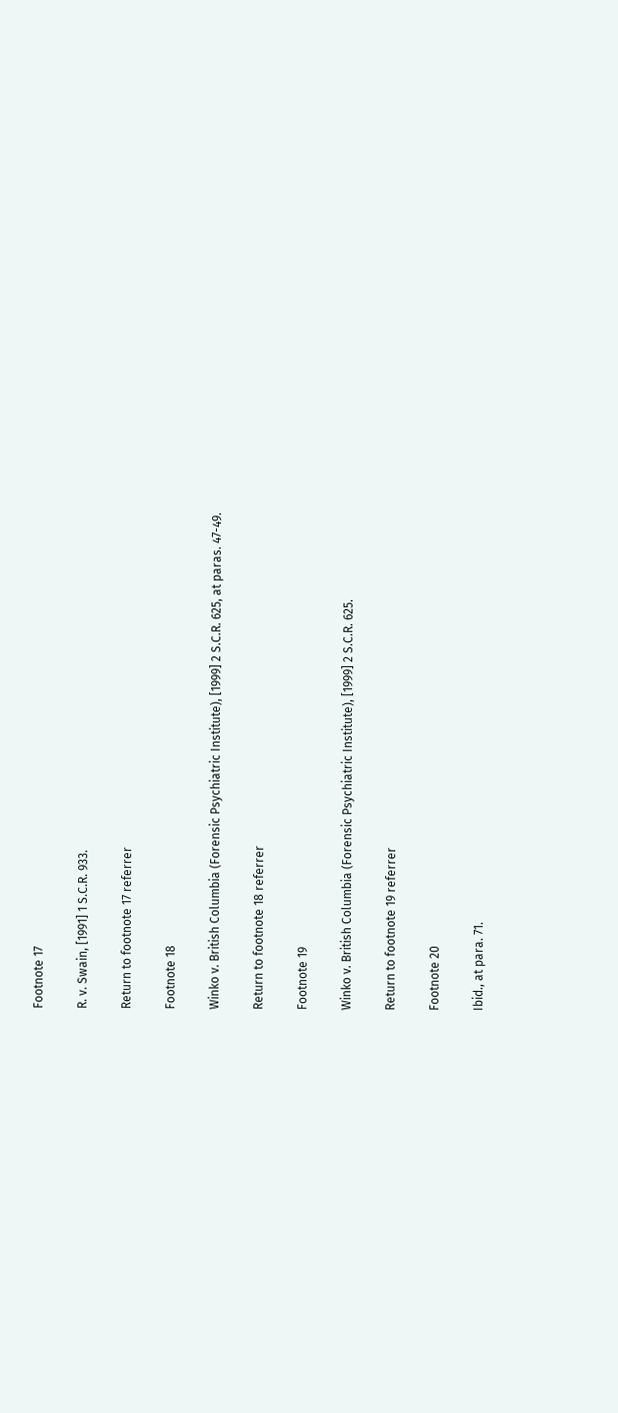Footnote 17

R. v. Swain, [1991] 1 S.C.R. 933.

Return to footnote 17 referrer

Footnote 18

Winko v. British Columbia (Forensic Psychiatric Institute), [1999] 2 S.C.R. 625, at paras. 47-49.

Return to footnote 18 referrer

Footnote 19

Winko v. British Columbia (Forensic Psychiatric Institute), [1999] 2 S.C.R. 625.

Return to footnote 19 referrer

Footnote 20

Ibid., at para. 71.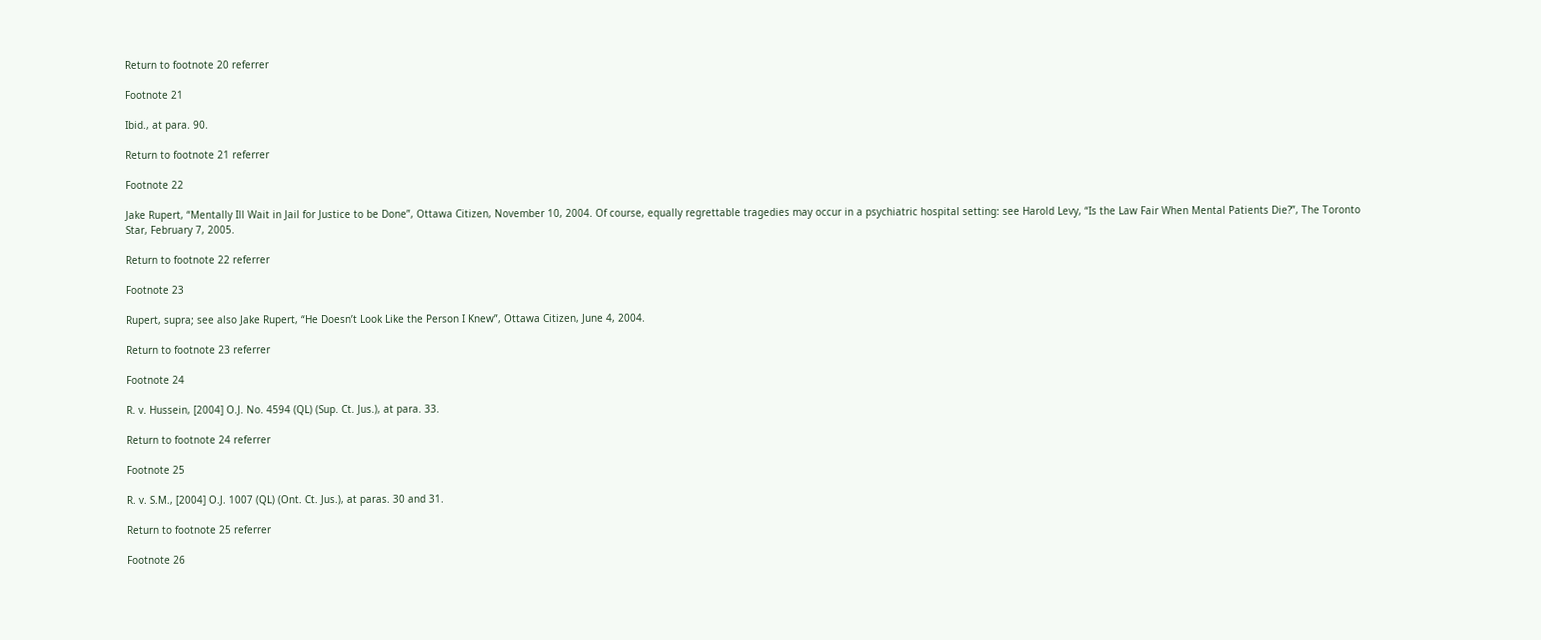Return to footnote 20 referrer

Footnote 21

Ibid., at para. 90.

Return to footnote 21 referrer

Footnote 22

Jake Rupert, “Mentally Ill Wait in Jail for Justice to be Done”, Ottawa Citizen, November 10, 2004. Of course, equally regrettable tragedies may occur in a psychiatric hospital setting: see Harold Levy, “Is the Law Fair When Mental Patients Die?”, The Toronto Star, February 7, 2005.

Return to footnote 22 referrer

Footnote 23

Rupert, supra; see also Jake Rupert, “He Doesn’t Look Like the Person I Knew”, Ottawa Citizen, June 4, 2004.

Return to footnote 23 referrer

Footnote 24

R. v. Hussein, [2004] O.J. No. 4594 (QL) (Sup. Ct. Jus.), at para. 33.

Return to footnote 24 referrer

Footnote 25

R. v. S.M., [2004] O.J. 1007 (QL) (Ont. Ct. Jus.), at paras. 30 and 31.

Return to footnote 25 referrer

Footnote 26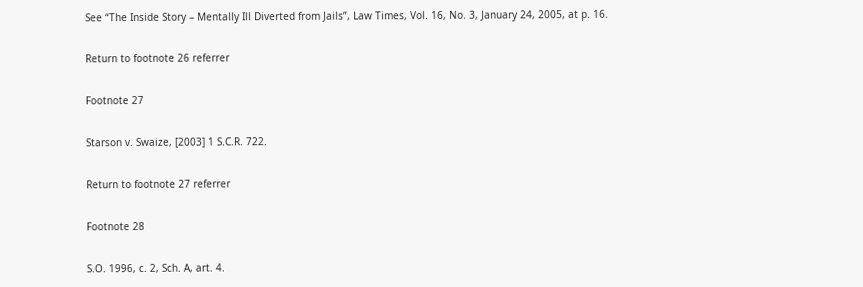See “The Inside Story – Mentally Ill Diverted from Jails”, Law Times, Vol. 16, No. 3, January 24, 2005, at p. 16.

Return to footnote 26 referrer

Footnote 27

Starson v. Swaize, [2003] 1 S.C.R. 722.

Return to footnote 27 referrer

Footnote 28

S.O. 1996, c. 2, Sch. A, art. 4.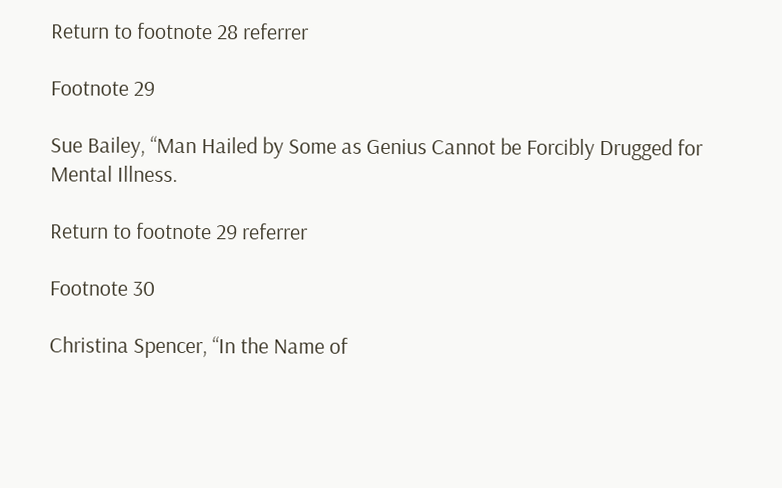Return to footnote 28 referrer

Footnote 29

Sue Bailey, “Man Hailed by Some as Genius Cannot be Forcibly Drugged for Mental Illness.

Return to footnote 29 referrer

Footnote 30

Christina Spencer, “In the Name of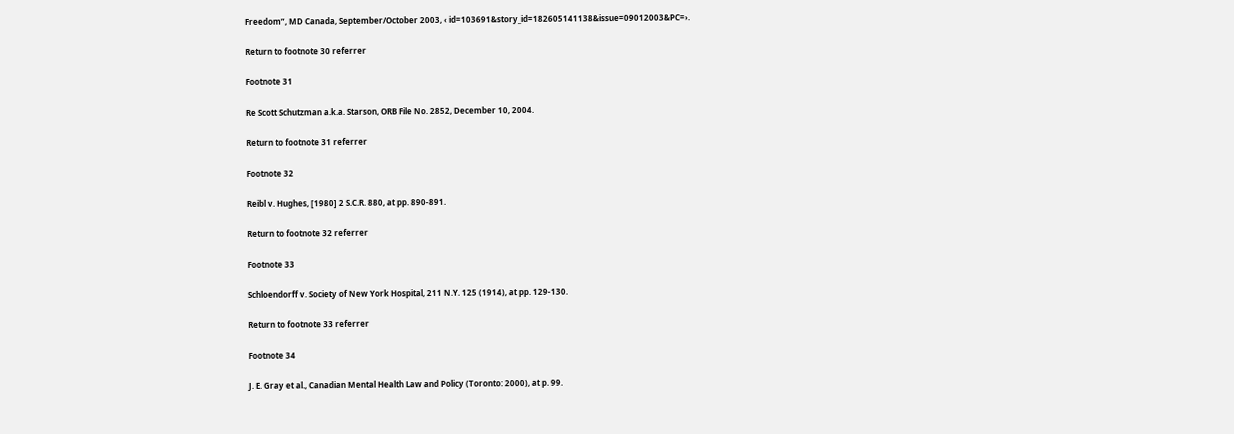Freedom”, MD Canada, September/October 2003, ‹ id=103691&story_id=182605141138&issue=09012003&PC=›.

Return to footnote 30 referrer

Footnote 31

Re Scott Schutzman a.k.a. Starson, ORB File No. 2852, December 10, 2004.

Return to footnote 31 referrer

Footnote 32

Reibl v. Hughes, [1980] 2 S.C.R. 880, at pp. 890-891.

Return to footnote 32 referrer

Footnote 33

Schloendorff v. Society of New York Hospital, 211 N.Y. 125 (1914), at pp. 129-130.

Return to footnote 33 referrer

Footnote 34

J. E. Gray et al., Canadian Mental Health Law and Policy (Toronto: 2000), at p. 99.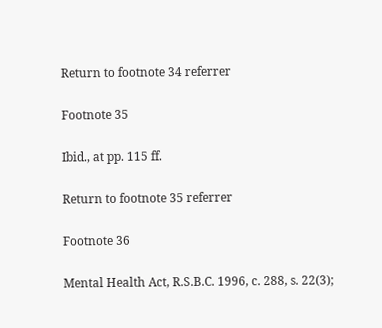Return to footnote 34 referrer

Footnote 35

Ibid., at pp. 115 ff.

Return to footnote 35 referrer

Footnote 36

Mental Health Act, R.S.B.C. 1996, c. 288, s. 22(3);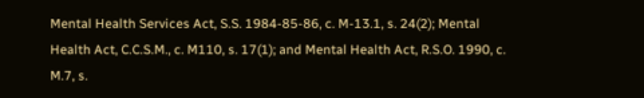Mental Health Services Act, S.S. 1984-85-86, c. M-13.1, s. 24(2); Mental Health Act, C.C.S.M., c. M110, s. 17(1); and Mental Health Act, R.S.O. 1990, c. M.7, s.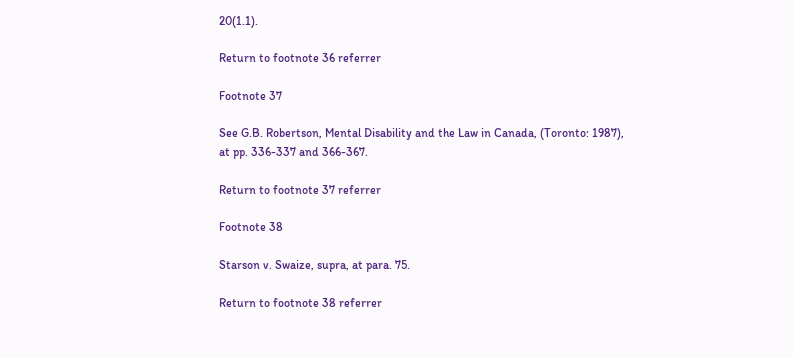20(1.1).

Return to footnote 36 referrer

Footnote 37

See G.B. Robertson, Mental Disability and the Law in Canada, (Toronto: 1987), at pp. 336-337 and 366-367.

Return to footnote 37 referrer

Footnote 38

Starson v. Swaize, supra, at para. 75.

Return to footnote 38 referrer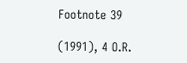Footnote 39

(1991), 4 O.R.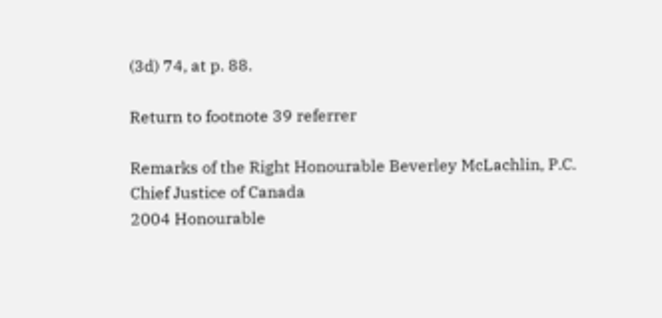(3d) 74, at p. 88.

Return to footnote 39 referrer

Remarks of the Right Honourable Beverley McLachlin, P.C.
Chief Justice of Canada
2004 Honourable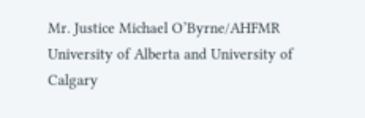Mr. Justice Michael O’Byrne/AHFMR
University of Alberta and University of Calgary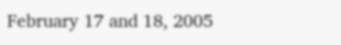February 17 and 18, 2005